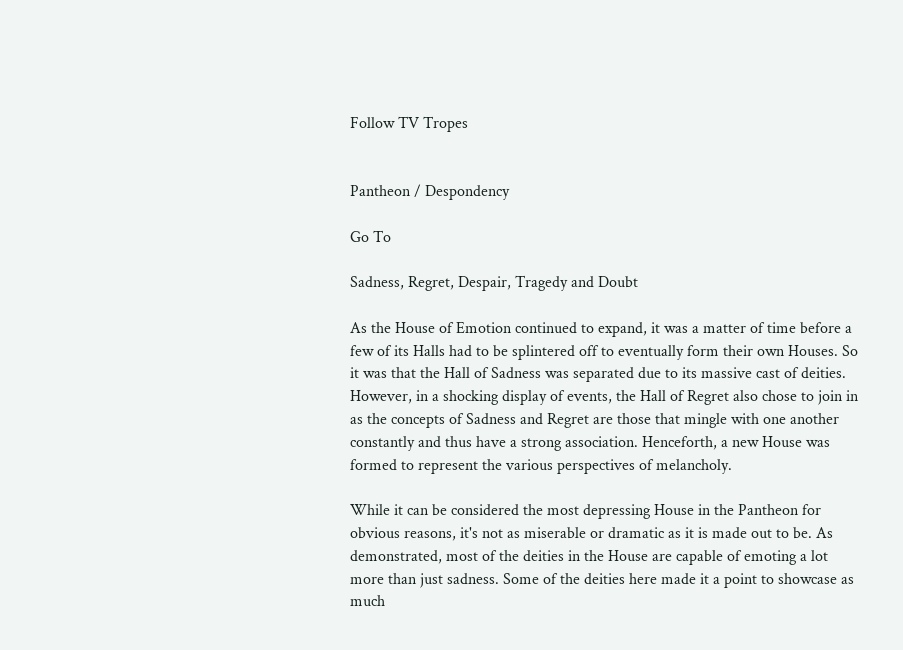Follow TV Tropes


Pantheon / Despondency

Go To

Sadness, Regret, Despair, Tragedy and Doubt

As the House of Emotion continued to expand, it was a matter of time before a few of its Halls had to be splintered off to eventually form their own Houses. So it was that the Hall of Sadness was separated due to its massive cast of deities. However, in a shocking display of events, the Hall of Regret also chose to join in as the concepts of Sadness and Regret are those that mingle with one another constantly and thus have a strong association. Henceforth, a new House was formed to represent the various perspectives of melancholy.

While it can be considered the most depressing House in the Pantheon for obvious reasons, it's not as miserable or dramatic as it is made out to be. As demonstrated, most of the deities in the House are capable of emoting a lot more than just sadness. Some of the deities here made it a point to showcase as much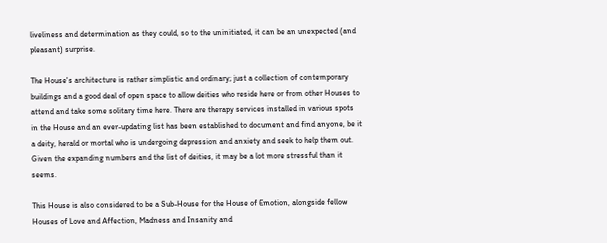liveliness and determination as they could, so to the uninitiated, it can be an unexpected (and pleasant) surprise.

The House's architecture is rather simplistic and ordinary; just a collection of contemporary buildings and a good deal of open space to allow deities who reside here or from other Houses to attend and take some solitary time here. There are therapy services installed in various spots in the House and an ever-updating list has been established to document and find anyone, be it a deity, herald or mortal who is undergoing depression and anxiety and seek to help them out. Given the expanding numbers and the list of deities, it may be a lot more stressful than it seems.

This House is also considered to be a Sub-House for the House of Emotion, alongside fellow Houses of Love and Affection, Madness and Insanity and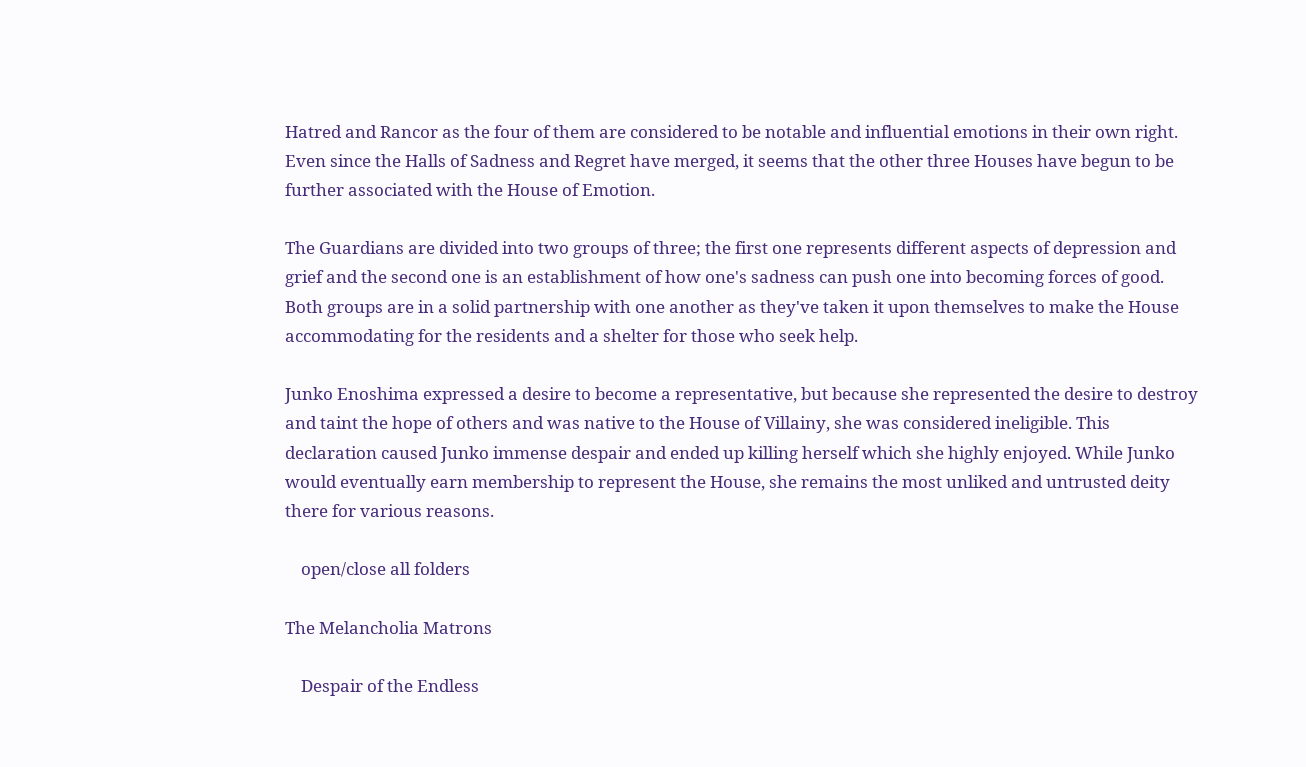Hatred and Rancor as the four of them are considered to be notable and influential emotions in their own right. Even since the Halls of Sadness and Regret have merged, it seems that the other three Houses have begun to be further associated with the House of Emotion.

The Guardians are divided into two groups of three; the first one represents different aspects of depression and grief and the second one is an establishment of how one's sadness can push one into becoming forces of good. Both groups are in a solid partnership with one another as they've taken it upon themselves to make the House accommodating for the residents and a shelter for those who seek help.

Junko Enoshima expressed a desire to become a representative, but because she represented the desire to destroy and taint the hope of others and was native to the House of Villainy, she was considered ineligible. This declaration caused Junko immense despair and ended up killing herself which she highly enjoyed. While Junko would eventually earn membership to represent the House, she remains the most unliked and untrusted deity there for various reasons.

    open/close all folders

The Melancholia Matrons

    Despair of the Endless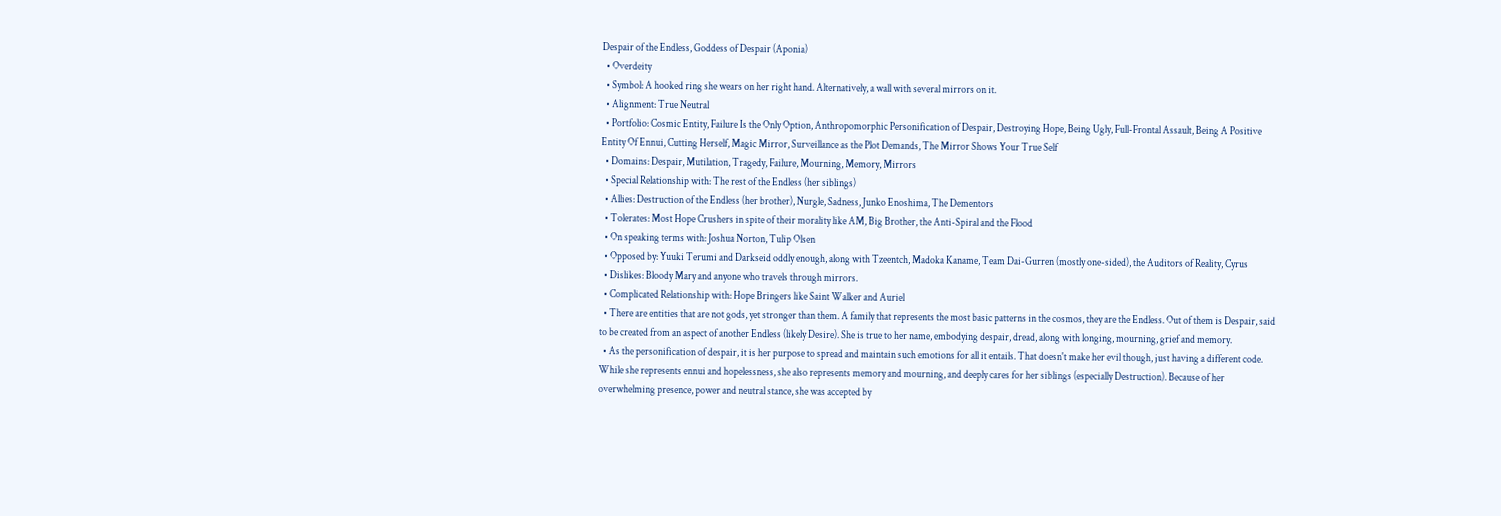Despair of the Endless, Goddess of Despair (Aponia)
  • Overdeity
  • Symbol: A hooked ring she wears on her right hand. Alternatively, a wall with several mirrors on it.
  • Alignment: True Neutral
  • Portfolio: Cosmic Entity, Failure Is the Only Option, Anthropomorphic Personification of Despair, Destroying Hope, Being Ugly, Full-Frontal Assault, Being A Positive Entity Of Ennui, Cutting Herself, Magic Mirror, Surveillance as the Plot Demands, The Mirror Shows Your True Self
  • Domains: Despair, Mutilation, Tragedy, Failure, Mourning, Memory, Mirrors
  • Special Relationship with: The rest of the Endless (her siblings)
  • Allies: Destruction of the Endless (her brother), Nurgle, Sadness, Junko Enoshima, The Dementors
  • Tolerates: Most Hope Crushers in spite of their morality like AM, Big Brother, the Anti-Spiral and the Flood
  • On speaking terms with: Joshua Norton, Tulip Olsen
  • Opposed by: Yuuki Terumi and Darkseid oddly enough, along with Tzeentch, Madoka Kaname, Team Dai-Gurren (mostly one-sided), the Auditors of Reality, Cyrus
  • Dislikes: Bloody Mary and anyone who travels through mirrors.
  • Complicated Relationship with: Hope Bringers like Saint Walker and Auriel
  • There are entities that are not gods, yet stronger than them. A family that represents the most basic patterns in the cosmos, they are the Endless. Out of them is Despair, said to be created from an aspect of another Endless (likely Desire). She is true to her name, embodying despair, dread, along with longing, mourning, grief and memory.
  • As the personification of despair, it is her purpose to spread and maintain such emotions for all it entails. That doesn't make her evil though, just having a different code. While she represents ennui and hopelessness, she also represents memory and mourning, and deeply cares for her siblings (especially Destruction). Because of her overwhelming presence, power and neutral stance, she was accepted by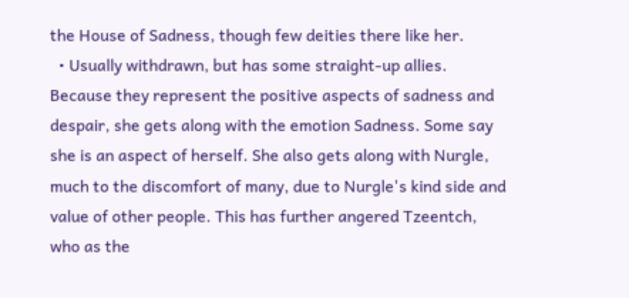the House of Sadness, though few deities there like her.
  • Usually withdrawn, but has some straight-up allies. Because they represent the positive aspects of sadness and despair, she gets along with the emotion Sadness. Some say she is an aspect of herself. She also gets along with Nurgle, much to the discomfort of many, due to Nurgle's kind side and value of other people. This has further angered Tzeentch, who as the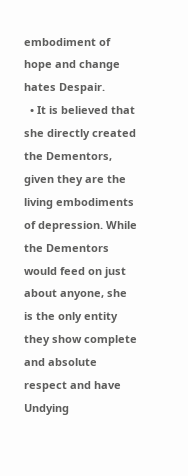embodiment of hope and change hates Despair.
  • It is believed that she directly created the Dementors, given they are the living embodiments of depression. While the Dementors would feed on just about anyone, she is the only entity they show complete and absolute respect and have Undying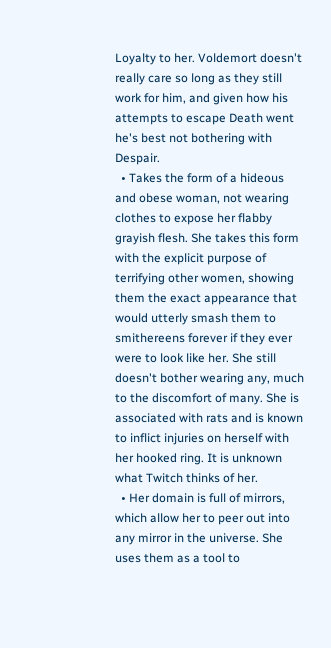Loyalty to her. Voldemort doesn't really care so long as they still work for him, and given how his attempts to escape Death went he's best not bothering with Despair.
  • Takes the form of a hideous and obese woman, not wearing clothes to expose her flabby grayish flesh. She takes this form with the explicit purpose of terrifying other women, showing them the exact appearance that would utterly smash them to smithereens forever if they ever were to look like her. She still doesn't bother wearing any, much to the discomfort of many. She is associated with rats and is known to inflict injuries on herself with her hooked ring. It is unknown what Twitch thinks of her.
  • Her domain is full of mirrors, which allow her to peer out into any mirror in the universe. She uses them as a tool to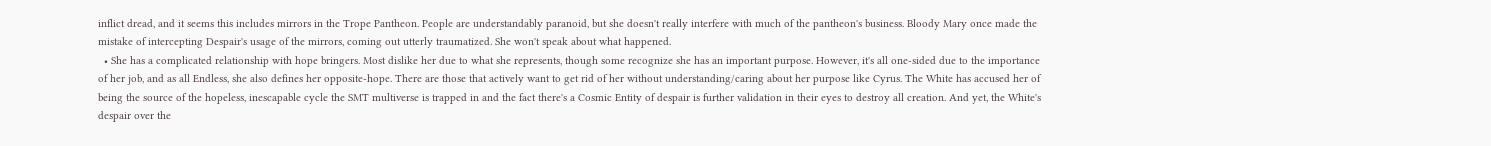inflict dread, and it seems this includes mirrors in the Trope Pantheon. People are understandably paranoid, but she doesn't really interfere with much of the pantheon's business. Bloody Mary once made the mistake of intercepting Despair's usage of the mirrors, coming out utterly traumatized. She won't speak about what happened.
  • She has a complicated relationship with hope bringers. Most dislike her due to what she represents, though some recognize she has an important purpose. However, it's all one-sided due to the importance of her job, and as all Endless, she also defines her opposite-hope. There are those that actively want to get rid of her without understanding/caring about her purpose like Cyrus. The White has accused her of being the source of the hopeless, inescapable cycle the SMT multiverse is trapped in and the fact there's a Cosmic Entity of despair is further validation in their eyes to destroy all creation. And yet, the White's despair over the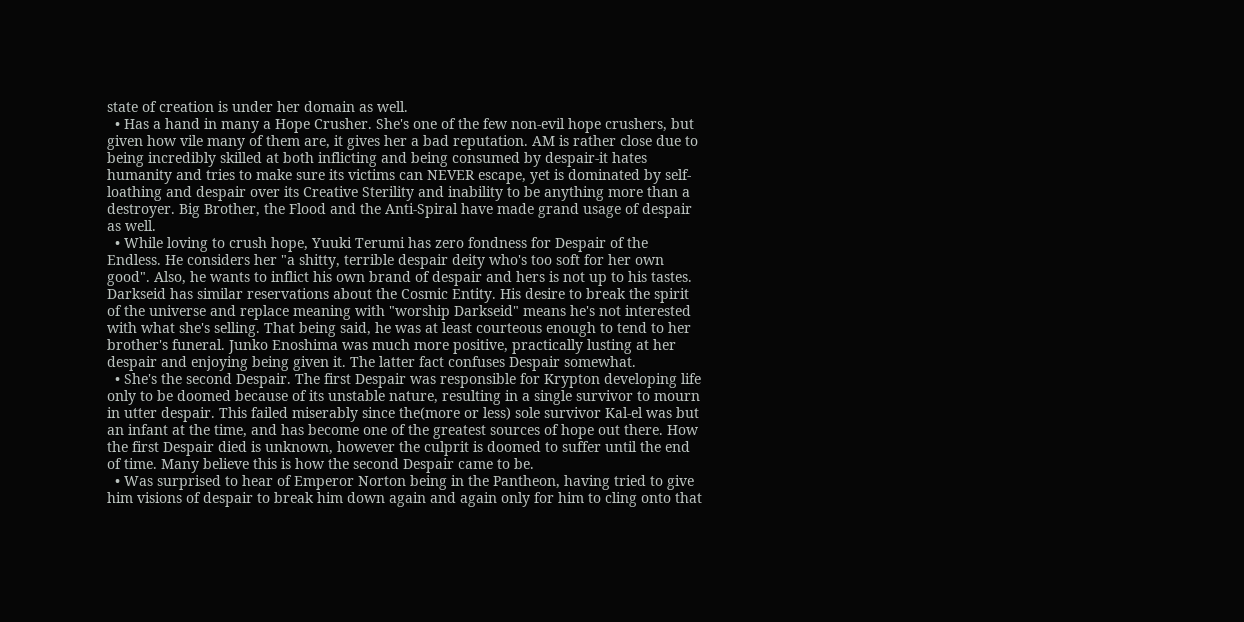state of creation is under her domain as well.
  • Has a hand in many a Hope Crusher. She's one of the few non-evil hope crushers, but given how vile many of them are, it gives her a bad reputation. AM is rather close due to being incredibly skilled at both inflicting and being consumed by despair-it hates humanity and tries to make sure its victims can NEVER escape, yet is dominated by self-loathing and despair over its Creative Sterility and inability to be anything more than a destroyer. Big Brother, the Flood and the Anti-Spiral have made grand usage of despair as well.
  • While loving to crush hope, Yuuki Terumi has zero fondness for Despair of the Endless. He considers her "a shitty, terrible despair deity who's too soft for her own good". Also, he wants to inflict his own brand of despair and hers is not up to his tastes. Darkseid has similar reservations about the Cosmic Entity. His desire to break the spirit of the universe and replace meaning with "worship Darkseid" means he's not interested with what she's selling. That being said, he was at least courteous enough to tend to her brother's funeral. Junko Enoshima was much more positive, practically lusting at her despair and enjoying being given it. The latter fact confuses Despair somewhat.
  • She's the second Despair. The first Despair was responsible for Krypton developing life only to be doomed because of its unstable nature, resulting in a single survivor to mourn in utter despair. This failed miserably since the(more or less) sole survivor Kal-el was but an infant at the time, and has become one of the greatest sources of hope out there. How the first Despair died is unknown, however the culprit is doomed to suffer until the end of time. Many believe this is how the second Despair came to be.
  • Was surprised to hear of Emperor Norton being in the Pantheon, having tried to give him visions of despair to break him down again and again only for him to cling onto that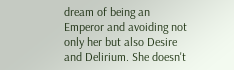dream of being an Emperor and avoiding not only her but also Desire and Delirium. She doesn't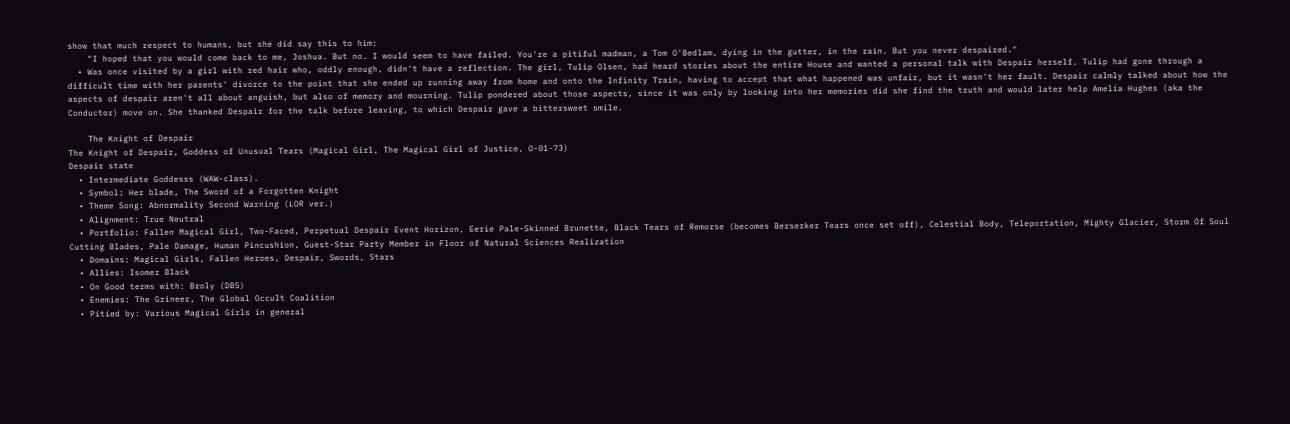show that much respect to humans, but she did say this to him:
    "I hoped that you would come back to me, Joshua. But no. I would seem to have failed. You're a pitiful madman, a Tom O'Bedlam, dying in the gutter, in the rain. But you never despaired."
  • Was once visited by a girl with red hair who, oddly enough, didn't have a reflection. The girl, Tulip Olsen, had heard stories about the entire House and wanted a personal talk with Despair herself. Tulip had gone through a difficult time with her parents' divorce to the point that she ended up running away from home and onto the Infinity Train, having to accept that what happened was unfair, but it wasn't her fault. Despair calmly talked about how the aspects of despair aren't all about anguish, but also of memory and mourning. Tulip pondered about those aspects, since it was only by looking into her memories did she find the truth and would later help Amelia Hughes (aka the Conductor) move on. She thanked Despair for the talk before leaving, to which Despair gave a bittersweet smile.

    The Knight of Despair
The Knight of Despair, Goddess of Unusual Tears (Magical Girl, The Magical Girl of Justice, O-01-73)
Despair state
  • Intermediate Goddesss (WAW-class).
  • Symbol: Her blade, The Sword of a Forgotten Knight
  • Theme Song: Abnormality Second Warning (LOR ver.)
  • Alignment: True Neutral
  • Portfolio: Fallen Magical Girl, Two-Faced, Perpetual Despair Event Horizon, Eerie Pale-Skinned Brunette, Black Tears of Remorse (becomes Berserker Tears once set off), Celestial Body, Teleportation, Mighty Glacier, Storm Of Soul Cutting Blades, Pale Damage, Human Pincushion, Guest-Star Party Member in Floor of Natural Sciences Realization
  • Domains: Magical Girls, Fallen Heroes, Despair, Swords, Stars
  • Allies: Isomer Black
  • On Good terms with: Broly (DBS)
  • Enemies: The Grineer, The Global Occult Coalition
  • Pitied by: Various Magical Girls in general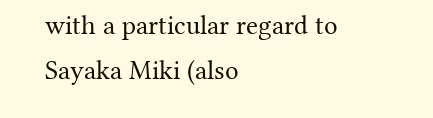with a particular regard to Sayaka Miki (also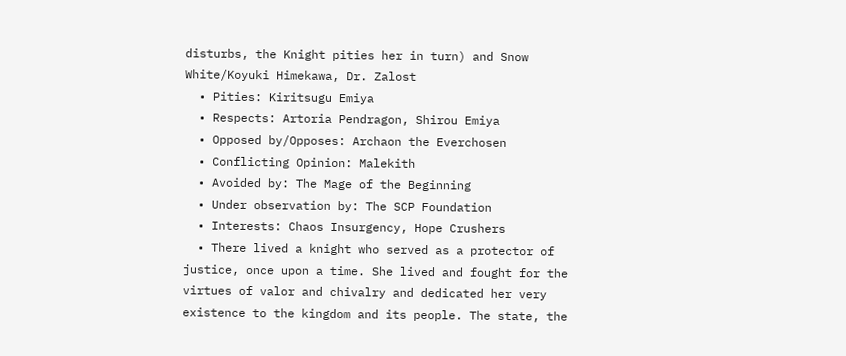disturbs, the Knight pities her in turn) and Snow White/Koyuki Himekawa, Dr. Zalost
  • Pities: Kiritsugu Emiya
  • Respects: Artoria Pendragon, Shirou Emiya
  • Opposed by/Opposes: Archaon the Everchosen
  • Conflicting Opinion: Malekith
  • Avoided by: The Mage of the Beginning
  • Under observation by: The SCP Foundation
  • Interests: Chaos Insurgency, Hope Crushers
  • There lived a knight who served as a protector of justice, once upon a time. She lived and fought for the virtues of valor and chivalry and dedicated her very existence to the kingdom and its people. The state, the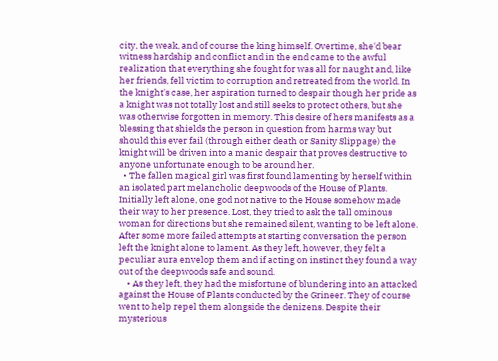city, the weak, and of course the king himself. Overtime, she'd bear witness hardship and conflict and in the end came to the awful realization that everything she fought for was all for naught and, like her friends, fell victim to corruption and retreated from the world. In the knight's case, her aspiration turned to despair though her pride as a knight was not totally lost and still seeks to protect others, but she was otherwise forgotten in memory. This desire of hers manifests as a blessing that shields the person in question from harms way but should this ever fail (through either death or Sanity Slippage) the knight will be driven into a manic despair that proves destructive to anyone unfortunate enough to be around her.
  • The fallen magical girl was first found lamenting by herself within an isolated part melancholic deepwoods of the House of Plants. Initially left alone, one god not native to the House somehow made their way to her presence. Lost, they tried to ask the tall ominous woman for directions but she remained silent, wanting to be left alone. After some more failed attempts at starting conversation the person left the knight alone to lament. As they left, however, they felt a peculiar aura envelop them and if acting on instinct they found a way out of the deepwoods safe and sound.
    • As they left, they had the misfortune of blundering into an attacked against the House of Plants conducted by the Grineer. They of course went to help repel them alongside the denizens. Despite their mysterious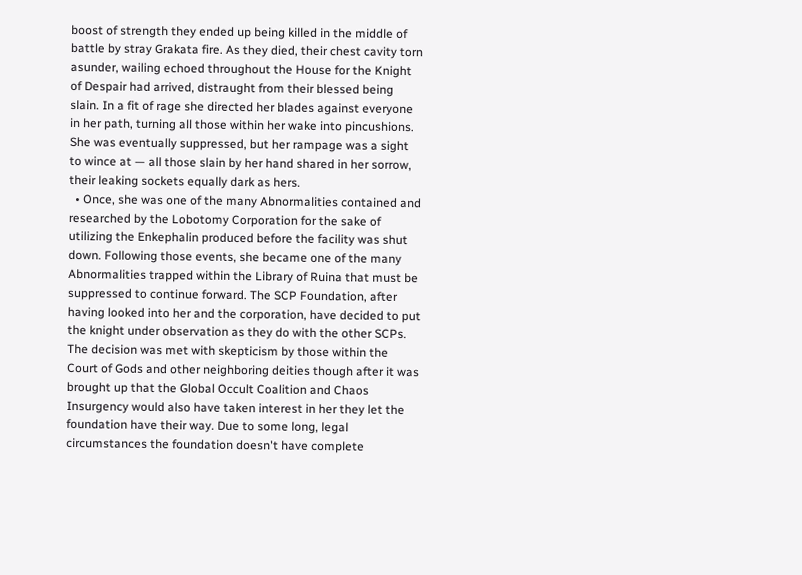boost of strength they ended up being killed in the middle of battle by stray Grakata fire. As they died, their chest cavity torn asunder, wailing echoed throughout the House for the Knight of Despair had arrived, distraught from their blessed being slain. In a fit of rage she directed her blades against everyone in her path, turning all those within her wake into pincushions. She was eventually suppressed, but her rampage was a sight to wince at — all those slain by her hand shared in her sorrow, their leaking sockets equally dark as hers.
  • Once, she was one of the many Abnormalities contained and researched by the Lobotomy Corporation for the sake of utilizing the Enkephalin produced before the facility was shut down. Following those events, she became one of the many Abnormalities trapped within the Library of Ruina that must be suppressed to continue forward. The SCP Foundation, after having looked into her and the corporation, have decided to put the knight under observation as they do with the other SCPs. The decision was met with skepticism by those within the Court of Gods and other neighboring deities though after it was brought up that the Global Occult Coalition and Chaos Insurgency would also have taken interest in her they let the foundation have their way. Due to some long, legal circumstances the foundation doesn't have complete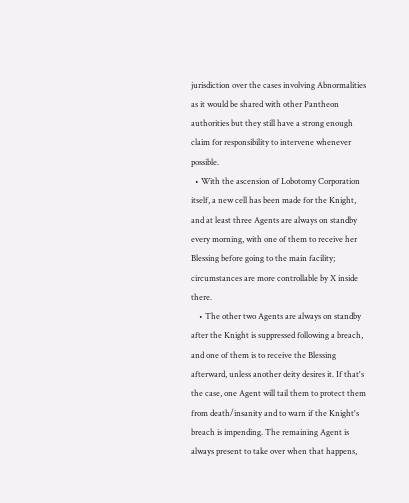jurisdiction over the cases involving Abnormalities as it would be shared with other Pantheon authorities but they still have a strong enough claim for responsibility to intervene whenever possible.
  • With the ascension of Lobotomy Corporation itself, a new cell has been made for the Knight, and at least three Agents are always on standby every morning, with one of them to receive her Blessing before going to the main facility; circumstances are more controllable by X inside there.
    • The other two Agents are always on standby after the Knight is suppressed following a breach, and one of them is to receive the Blessing afterward, unless another deity desires it. If that's the case, one Agent will tail them to protect them from death/insanity and to warn if the Knight's breach is impending. The remaining Agent is always present to take over when that happens,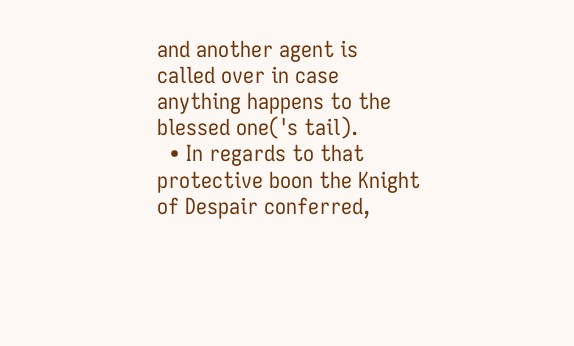and another agent is called over in case anything happens to the blessed one('s tail).
  • In regards to that protective boon the Knight of Despair conferred,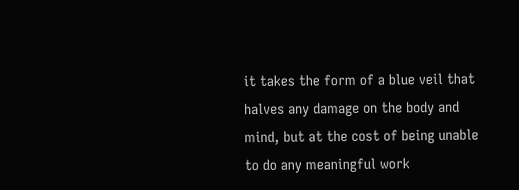it takes the form of a blue veil that halves any damage on the body and mind, but at the cost of being unable to do any meaningful work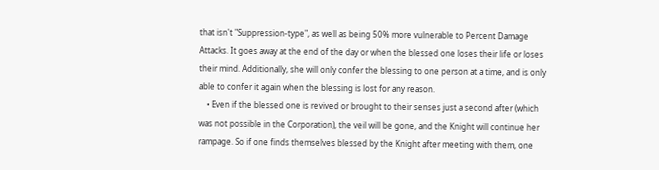that isn't "Suppression-type", as well as being 50% more vulnerable to Percent Damage Attacks. It goes away at the end of the day or when the blessed one loses their life or loses their mind. Additionally, she will only confer the blessing to one person at a time, and is only able to confer it again when the blessing is lost for any reason.
    • Even if the blessed one is revived or brought to their senses just a second after (which was not possible in the Corporation), the veil will be gone, and the Knight will continue her rampage. So if one finds themselves blessed by the Knight after meeting with them, one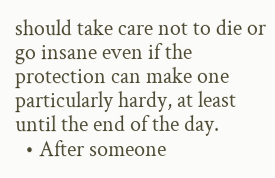should take care not to die or go insane even if the protection can make one particularly hardy, at least until the end of the day.
  • After someone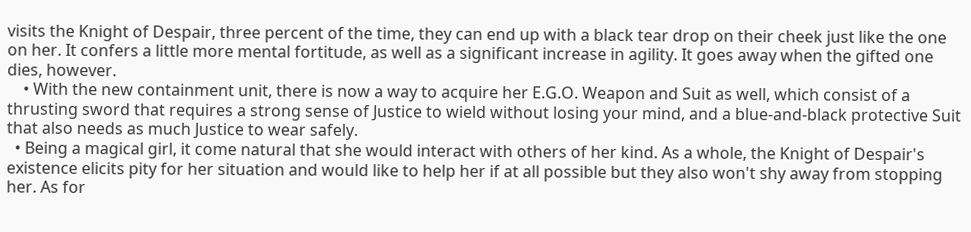visits the Knight of Despair, three percent of the time, they can end up with a black tear drop on their cheek just like the one on her. It confers a little more mental fortitude, as well as a significant increase in agility. It goes away when the gifted one dies, however.
    • With the new containment unit, there is now a way to acquire her E.G.O. Weapon and Suit as well, which consist of a thrusting sword that requires a strong sense of Justice to wield without losing your mind, and a blue-and-black protective Suit that also needs as much Justice to wear safely.
  • Being a magical girl, it come natural that she would interact with others of her kind. As a whole, the Knight of Despair's existence elicits pity for her situation and would like to help her if at all possible but they also won't shy away from stopping her. As for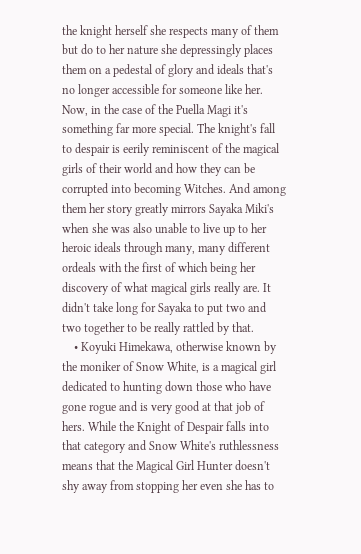the knight herself she respects many of them but do to her nature she depressingly places them on a pedestal of glory and ideals that's no longer accessible for someone like her. Now, in the case of the Puella Magi it's something far more special. The knight's fall to despair is eerily reminiscent of the magical girls of their world and how they can be corrupted into becoming Witches. And among them her story greatly mirrors Sayaka Miki's when she was also unable to live up to her heroic ideals through many, many different ordeals with the first of which being her discovery of what magical girls really are. It didn't take long for Sayaka to put two and two together to be really rattled by that.
    • Koyuki Himekawa, otherwise known by the moniker of Snow White, is a magical girl dedicated to hunting down those who have gone rogue and is very good at that job of hers. While the Knight of Despair falls into that category and Snow White's ruthlessness means that the Magical Girl Hunter doesn't shy away from stopping her even she has to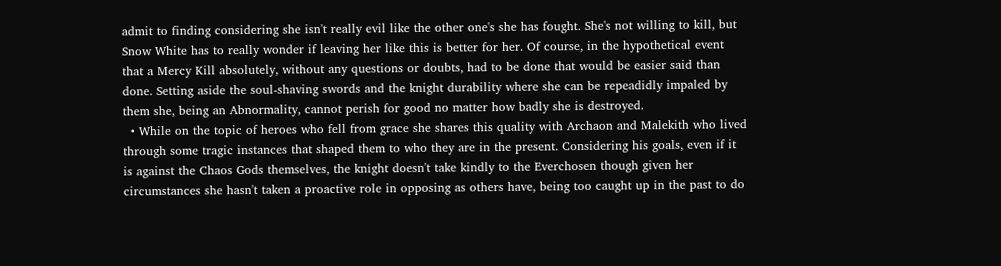admit to finding considering she isn't really evil like the other one's she has fought. She's not willing to kill, but Snow White has to really wonder if leaving her like this is better for her. Of course, in the hypothetical event that a Mercy Kill absolutely, without any questions or doubts, had to be done that would be easier said than done. Setting aside the soul-shaving swords and the knight durability where she can be repeadidly impaled by them she, being an Abnormality, cannot perish for good no matter how badly she is destroyed.
  • While on the topic of heroes who fell from grace she shares this quality with Archaon and Malekith who lived through some tragic instances that shaped them to who they are in the present. Considering his goals, even if it is against the Chaos Gods themselves, the knight doesn't take kindly to the Everchosen though given her circumstances she hasn't taken a proactive role in opposing as others have, being too caught up in the past to do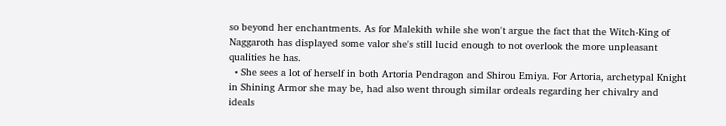so beyond her enchantments. As for Malekith while she won't argue the fact that the Witch-King of Naggaroth has displayed some valor she's still lucid enough to not overlook the more unpleasant qualities he has.
  • She sees a lot of herself in both Artoria Pendragon and Shirou Emiya. For Artoria, archetypal Knight in Shining Armor she may be, had also went through similar ordeals regarding her chivalry and ideals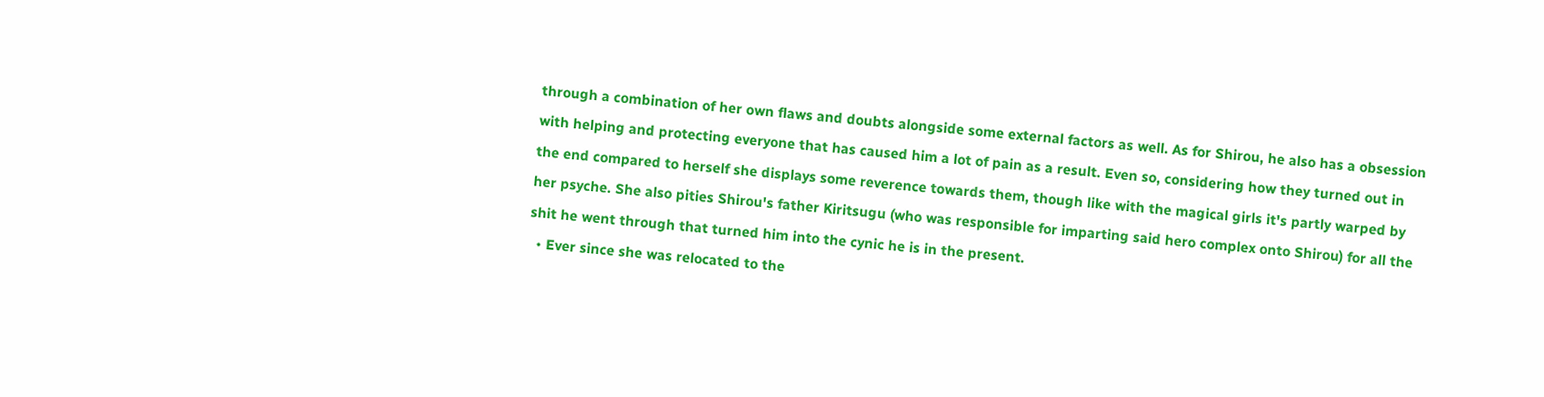through a combination of her own flaws and doubts alongside some external factors as well. As for Shirou, he also has a obsession with helping and protecting everyone that has caused him a lot of pain as a result. Even so, considering how they turned out in the end compared to herself she displays some reverence towards them, though like with the magical girls it's partly warped by her psyche. She also pities Shirou's father Kiritsugu (who was responsible for imparting said hero complex onto Shirou) for all the shit he went through that turned him into the cynic he is in the present.
  • Ever since she was relocated to the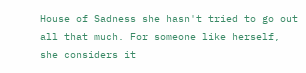House of Sadness she hasn't tried to go out all that much. For someone like herself, she considers it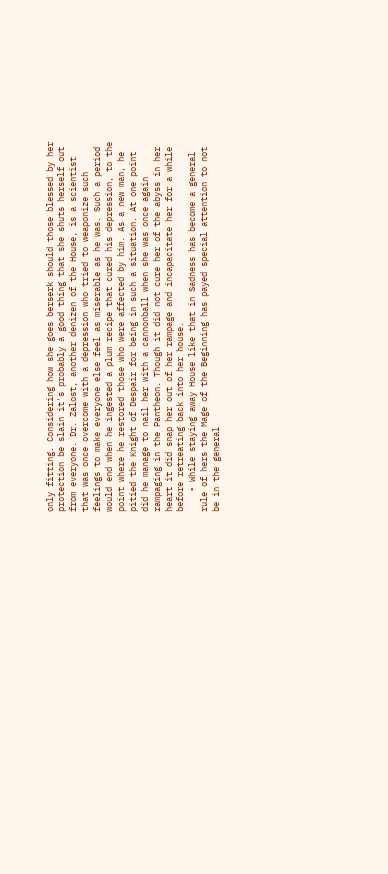only fitting. Considering how she goes berserk should those blessed by her protection be slain it's probably a good thing that she shuts herself out from everyone. Dr. Zalost, another denizen of the House, is a scientist that was once overcome with a depression who tried to weaponize such feelings to make everyone else feel as miserable as he was. Such a period would end when he ingested a plum recipe that cured his depression, to the point where he restored those who were affected by him. As a new man, he pitied the Knight of Despair for being in such a situation. At one point did he manage to nail her with a cannonball when she was once again rampaging in the Pantheon. Though it did not cure her of the abyss in her heart it did snap her out of her rampage and incapacitate her for a while before retreating back into her house.
    • While staying away House like that in Sadness has become a general rule of hers the Mage of the Beginning has payed special attention to not be in the general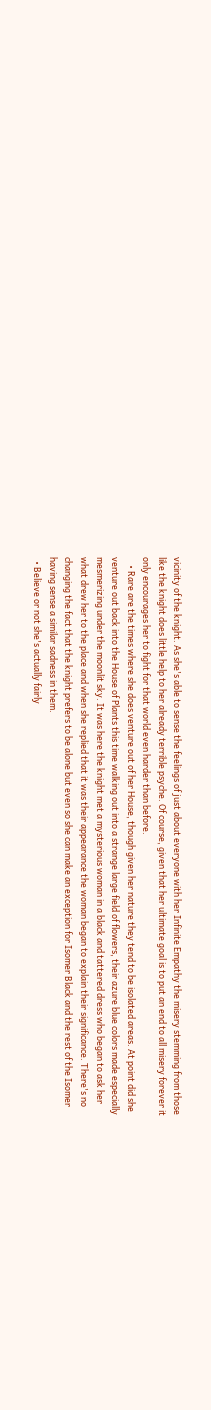vicinity of the knight. As she's able to sense the feelings of just about everyone with her Infinite Empathy the misery stemming from those like the knight does little help to her already terrible psyche. Of course, given that her ultimate goal is to put an end to all misery forever it only encourages her to fight for that world even harder than before.
    • Rare are the times where she does venture out of her House, though given her nature they tend to be isolated areas. At point did she venture out back into the House of Plants this time walking out into a strange large field of flowers, their azure blue colors made especially mesmerizing under the moonlit sky. It was here the knight met a mysterious woman in a black and tattered dress who began to ask her what drew her to the place and when she replied that it was their appearance the woman began to explain their significance. There's no changing the fact that the knight prefers to be alone but even so she can make an exception for Isomer Black and the rest of the Isomer having sense a similar sadness in them.
  • Believe or not she's actually fairly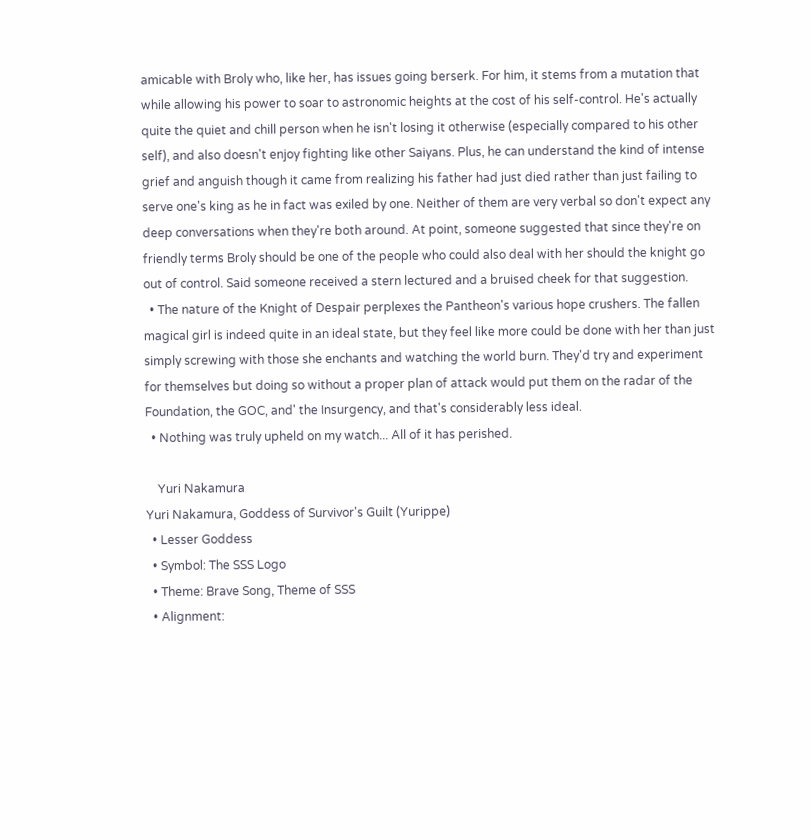amicable with Broly who, like her, has issues going berserk. For him, it stems from a mutation that while allowing his power to soar to astronomic heights at the cost of his self-control. He's actually quite the quiet and chill person when he isn't losing it otherwise (especially compared to his other self), and also doesn't enjoy fighting like other Saiyans. Plus, he can understand the kind of intense grief and anguish though it came from realizing his father had just died rather than just failing to serve one's king as he in fact was exiled by one. Neither of them are very verbal so don't expect any deep conversations when they're both around. At point, someone suggested that since they're on friendly terms Broly should be one of the people who could also deal with her should the knight go out of control. Said someone received a stern lectured and a bruised cheek for that suggestion.
  • The nature of the Knight of Despair perplexes the Pantheon's various hope crushers. The fallen magical girl is indeed quite in an ideal state, but they feel like more could be done with her than just simply screwing with those she enchants and watching the world burn. They'd try and experiment for themselves but doing so without a proper plan of attack would put them on the radar of the Foundation, the GOC, and' the Insurgency, and that's considerably less ideal.
  • Nothing was truly upheld on my watch... All of it has perished.

    Yuri Nakamura
Yuri Nakamura, Goddess of Survivor's Guilt (Yurippe)
  • Lesser Goddess
  • Symbol: The SSS Logo
  • Theme: Brave Song, Theme of SSS
  • Alignment: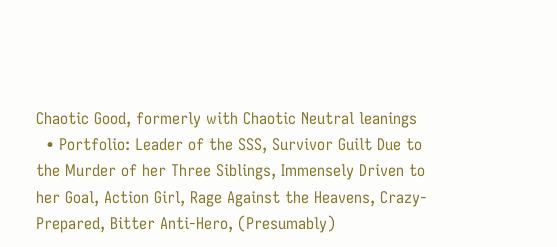Chaotic Good, formerly with Chaotic Neutral leanings
  • Portfolio: Leader of the SSS, Survivor Guilt Due to the Murder of her Three Siblings, Immensely Driven to her Goal, Action Girl, Rage Against the Heavens, Crazy-Prepared, Bitter Anti-Hero, (Presumably)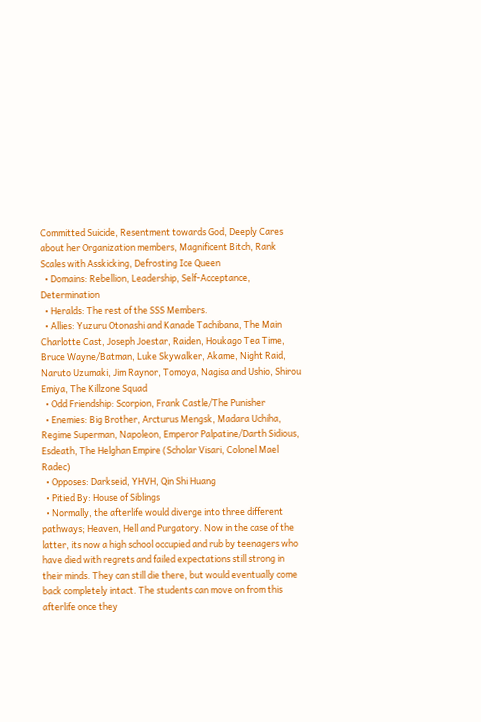Committed Suicide, Resentment towards God, Deeply Cares about her Organization members, Magnificent Bitch, Rank Scales with Asskicking, Defrosting Ice Queen
  • Domains: Rebellion, Leadership, Self-Acceptance, Determination
  • Heralds: The rest of the SSS Members.
  • Allies: Yuzuru Otonashi and Kanade Tachibana, The Main Charlotte Cast, Joseph Joestar, Raiden, Houkago Tea Time, Bruce Wayne/Batman, Luke Skywalker, Akame, Night Raid, Naruto Uzumaki, Jim Raynor, Tomoya, Nagisa and Ushio, Shirou Emiya, The Killzone Squad
  • Odd Friendship: Scorpion, Frank Castle/The Punisher
  • Enemies: Big Brother, Arcturus Mengsk, Madara Uchiha, Regime Superman, Napoleon, Emperor Palpatine/Darth Sidious, Esdeath, The Helghan Empire (Scholar Visari, Colonel Mael Radec)
  • Opposes: Darkseid, YHVH, Qin Shi Huang
  • Pitied By: House of Siblings
  • Normally, the afterlife would diverge into three different pathways; Heaven, Hell and Purgatory. Now in the case of the latter, its now a high school occupied and rub by teenagers who have died with regrets and failed expectations still strong in their minds. They can still die there, but would eventually come back completely intact. The students can move on from this afterlife once they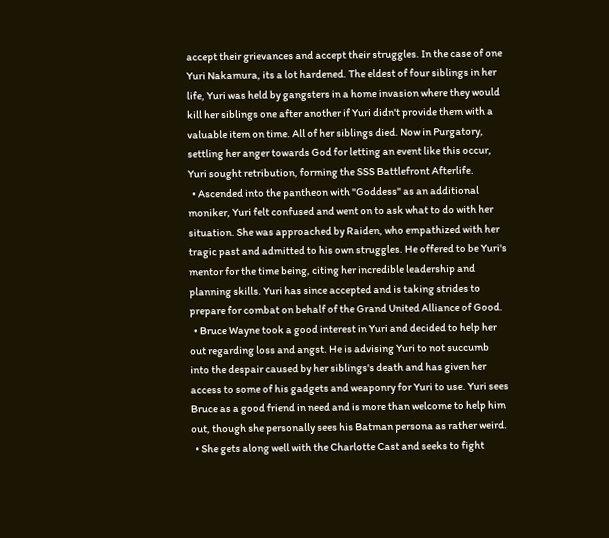accept their grievances and accept their struggles. In the case of one Yuri Nakamura, its a lot hardened. The eldest of four siblings in her life, Yuri was held by gangsters in a home invasion where they would kill her siblings one after another if Yuri didn't provide them with a valuable item on time. All of her siblings died. Now in Purgatory, settling her anger towards God for letting an event like this occur, Yuri sought retribution, forming the SSS Battlefront Afterlife.
  • Ascended into the pantheon with "Goddess" as an additional moniker, Yuri felt confused and went on to ask what to do with her situation. She was approached by Raiden, who empathized with her tragic past and admitted to his own struggles. He offered to be Yuri's mentor for the time being, citing her incredible leadership and planning skills. Yuri has since accepted and is taking strides to prepare for combat on behalf of the Grand United Alliance of Good.
  • Bruce Wayne took a good interest in Yuri and decided to help her out regarding loss and angst. He is advising Yuri to not succumb into the despair caused by her siblings's death and has given her access to some of his gadgets and weaponry for Yuri to use. Yuri sees Bruce as a good friend in need and is more than welcome to help him out, though she personally sees his Batman persona as rather weird.
  • She gets along well with the Charlotte Cast and seeks to fight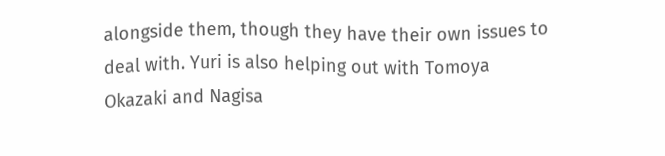alongside them, though they have their own issues to deal with. Yuri is also helping out with Tomoya Okazaki and Nagisa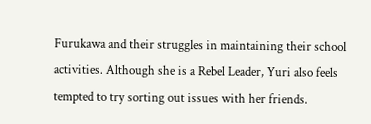Furukawa and their struggles in maintaining their school activities. Although she is a Rebel Leader, Yuri also feels tempted to try sorting out issues with her friends.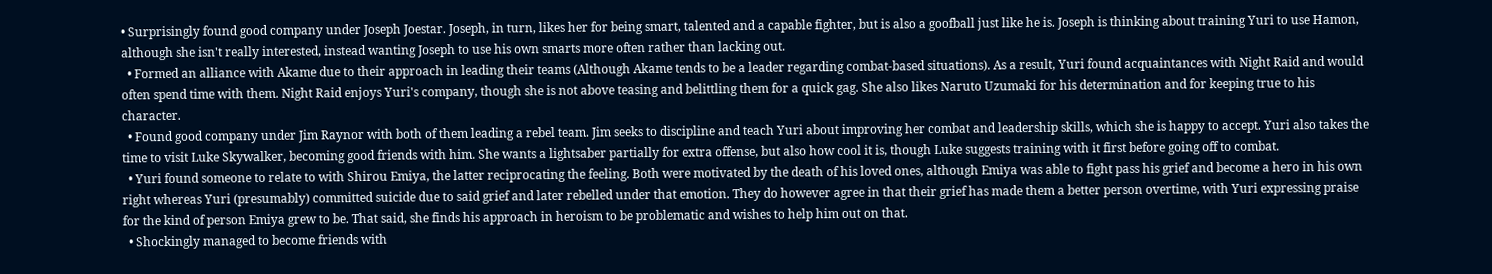• Surprisingly found good company under Joseph Joestar. Joseph, in turn, likes her for being smart, talented and a capable fighter, but is also a goofball just like he is. Joseph is thinking about training Yuri to use Hamon, although she isn't really interested, instead wanting Joseph to use his own smarts more often rather than lacking out.
  • Formed an alliance with Akame due to their approach in leading their teams (Although Akame tends to be a leader regarding combat-based situations). As a result, Yuri found acquaintances with Night Raid and would often spend time with them. Night Raid enjoys Yuri's company, though she is not above teasing and belittling them for a quick gag. She also likes Naruto Uzumaki for his determination and for keeping true to his character.
  • Found good company under Jim Raynor with both of them leading a rebel team. Jim seeks to discipline and teach Yuri about improving her combat and leadership skills, which she is happy to accept. Yuri also takes the time to visit Luke Skywalker, becoming good friends with him. She wants a lightsaber partially for extra offense, but also how cool it is, though Luke suggests training with it first before going off to combat.
  • Yuri found someone to relate to with Shirou Emiya, the latter reciprocating the feeling. Both were motivated by the death of his loved ones, although Emiya was able to fight pass his grief and become a hero in his own right whereas Yuri (presumably) committed suicide due to said grief and later rebelled under that emotion. They do however agree in that their grief has made them a better person overtime, with Yuri expressing praise for the kind of person Emiya grew to be. That said, she finds his approach in heroism to be problematic and wishes to help him out on that.
  • Shockingly managed to become friends with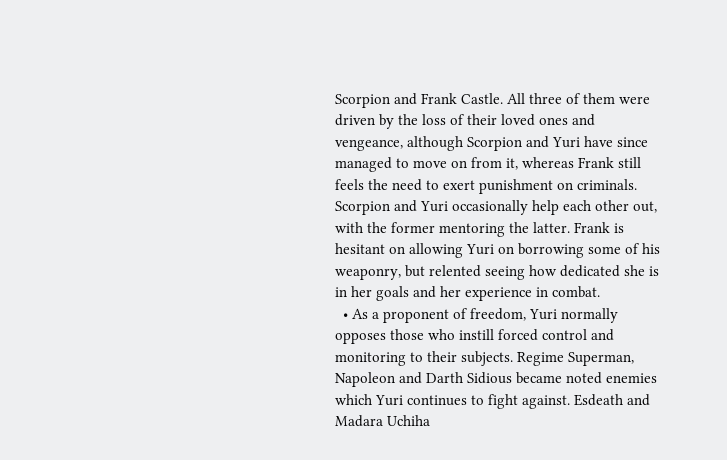Scorpion and Frank Castle. All three of them were driven by the loss of their loved ones and vengeance, although Scorpion and Yuri have since managed to move on from it, whereas Frank still feels the need to exert punishment on criminals. Scorpion and Yuri occasionally help each other out, with the former mentoring the latter. Frank is hesitant on allowing Yuri on borrowing some of his weaponry, but relented seeing how dedicated she is in her goals and her experience in combat.
  • As a proponent of freedom, Yuri normally opposes those who instill forced control and monitoring to their subjects. Regime Superman, Napoleon and Darth Sidious became noted enemies which Yuri continues to fight against. Esdeath and Madara Uchiha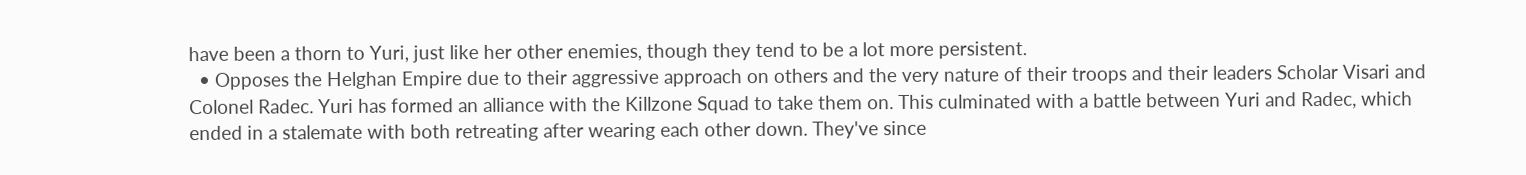have been a thorn to Yuri, just like her other enemies, though they tend to be a lot more persistent.
  • Opposes the Helghan Empire due to their aggressive approach on others and the very nature of their troops and their leaders Scholar Visari and Colonel Radec. Yuri has formed an alliance with the Killzone Squad to take them on. This culminated with a battle between Yuri and Radec, which ended in a stalemate with both retreating after wearing each other down. They've since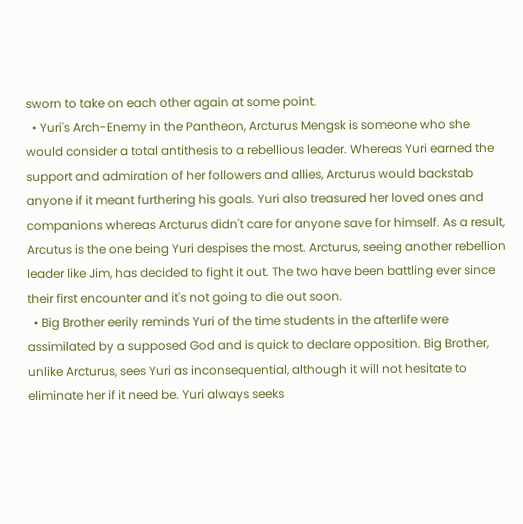sworn to take on each other again at some point.
  • Yuri's Arch-Enemy in the Pantheon, Arcturus Mengsk is someone who she would consider a total antithesis to a rebellious leader. Whereas Yuri earned the support and admiration of her followers and allies, Arcturus would backstab anyone if it meant furthering his goals. Yuri also treasured her loved ones and companions whereas Arcturus didn't care for anyone save for himself. As a result, Arcutus is the one being Yuri despises the most. Arcturus, seeing another rebellion leader like Jim, has decided to fight it out. The two have been battling ever since their first encounter and it's not going to die out soon.
  • Big Brother eerily reminds Yuri of the time students in the afterlife were assimilated by a supposed God and is quick to declare opposition. Big Brother, unlike Arcturus, sees Yuri as inconsequential, although it will not hesitate to eliminate her if it need be. Yuri always seeks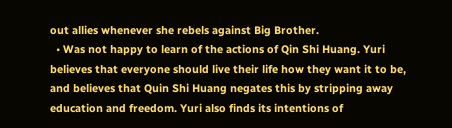out allies whenever she rebels against Big Brother.
  • Was not happy to learn of the actions of Qin Shi Huang. Yuri believes that everyone should live their life how they want it to be, and believes that Quin Shi Huang negates this by stripping away education and freedom. Yuri also finds its intentions of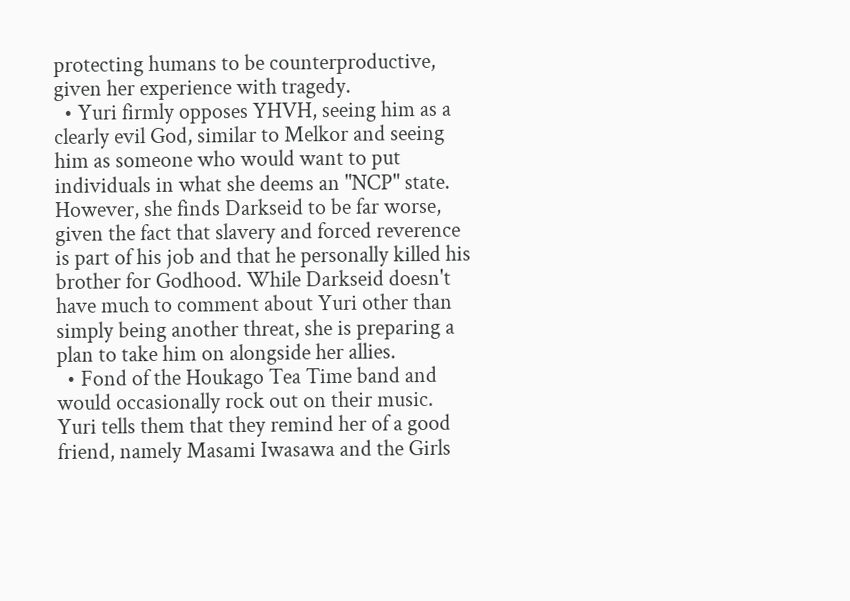protecting humans to be counterproductive, given her experience with tragedy.
  • Yuri firmly opposes YHVH, seeing him as a clearly evil God, similar to Melkor and seeing him as someone who would want to put individuals in what she deems an "NCP" state. However, she finds Darkseid to be far worse, given the fact that slavery and forced reverence is part of his job and that he personally killed his brother for Godhood. While Darkseid doesn't have much to comment about Yuri other than simply being another threat, she is preparing a plan to take him on alongside her allies.
  • Fond of the Houkago Tea Time band and would occasionally rock out on their music. Yuri tells them that they remind her of a good friend, namely Masami Iwasawa and the Girls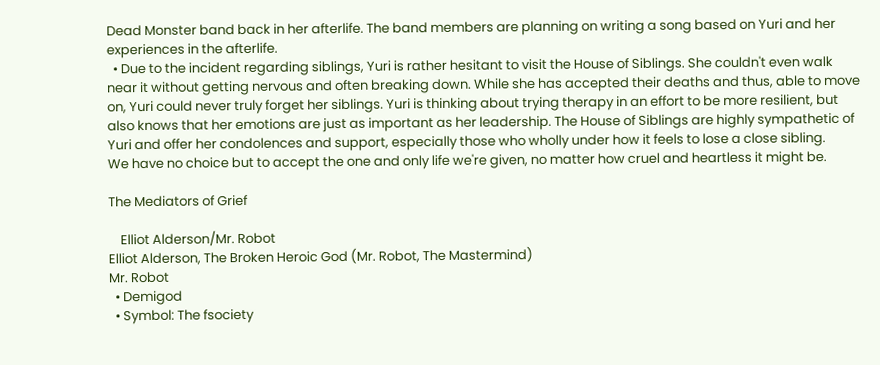Dead Monster band back in her afterlife. The band members are planning on writing a song based on Yuri and her experiences in the afterlife.
  • Due to the incident regarding siblings, Yuri is rather hesitant to visit the House of Siblings. She couldn't even walk near it without getting nervous and often breaking down. While she has accepted their deaths and thus, able to move on, Yuri could never truly forget her siblings. Yuri is thinking about trying therapy in an effort to be more resilient, but also knows that her emotions are just as important as her leadership. The House of Siblings are highly sympathetic of Yuri and offer her condolences and support, especially those who wholly under how it feels to lose a close sibling.
We have no choice but to accept the one and only life we're given, no matter how cruel and heartless it might be.

The Mediators of Grief

    Elliot Alderson/Mr. Robot
Elliot Alderson, The Broken Heroic God (Mr. Robot, The Mastermind)
Mr. Robot
  • Demigod
  • Symbol: The fsociety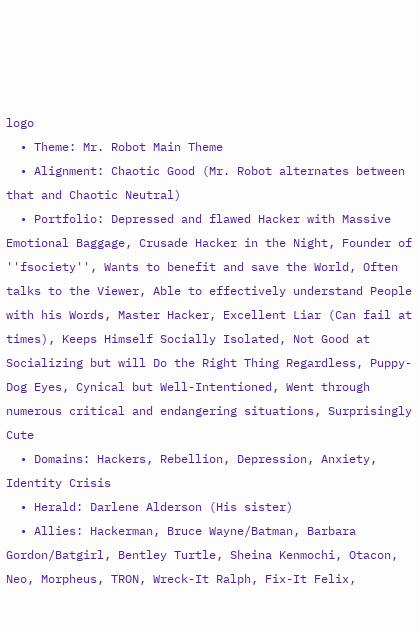logo
  • Theme: Mr. Robot Main Theme
  • Alignment: Chaotic Good (Mr. Robot alternates between that and Chaotic Neutral)
  • Portfolio: Depressed and flawed Hacker with Massive Emotional Baggage, Crusade Hacker in the Night, Founder of ''fsociety'', Wants to benefit and save the World, Often talks to the Viewer, Able to effectively understand People with his Words, Master Hacker, Excellent Liar (Can fail at times), Keeps Himself Socially Isolated, Not Good at Socializing but will Do the Right Thing Regardless, Puppy-Dog Eyes, Cynical but Well-Intentioned, Went through numerous critical and endangering situations, Surprisingly Cute
  • Domains: Hackers, Rebellion, Depression, Anxiety, Identity Crisis
  • Herald: Darlene Alderson (His sister)
  • Allies: Hackerman, Bruce Wayne/Batman, Barbara Gordon/Batgirl, Bentley Turtle, Sheina Kenmochi, Otacon, Neo, Morpheus, TRON, Wreck-It Ralph, Fix-It Felix,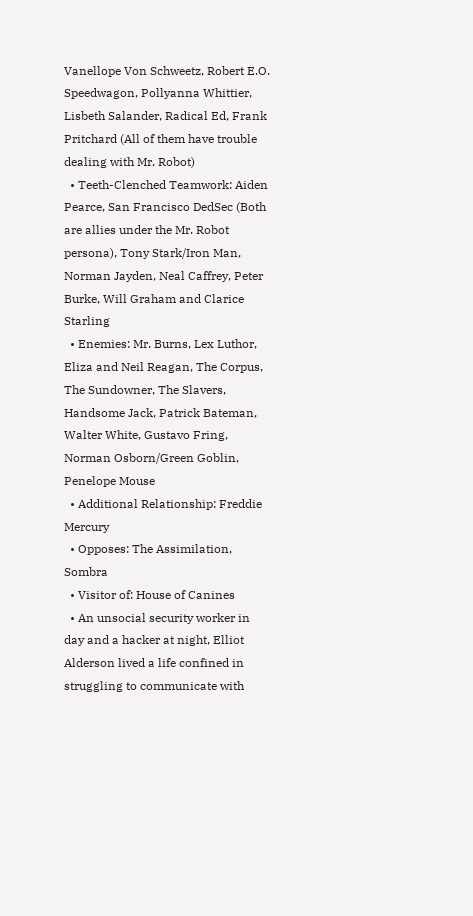Vanellope Von Schweetz, Robert E.O. Speedwagon, Pollyanna Whittier, Lisbeth Salander, Radical Ed, Frank Pritchard (All of them have trouble dealing with Mr. Robot)
  • Teeth-Clenched Teamwork: Aiden Pearce, San Francisco DedSec (Both are allies under the Mr. Robot persona), Tony Stark/Iron Man, Norman Jayden, Neal Caffrey, Peter Burke, Will Graham and Clarice Starling
  • Enemies: Mr. Burns, Lex Luthor, Eliza and Neil Reagan, The Corpus, The Sundowner, The Slavers, Handsome Jack, Patrick Bateman, Walter White, Gustavo Fring, Norman Osborn/Green Goblin, Penelope Mouse
  • Additional Relationship: Freddie Mercury
  • Opposes: The Assimilation, Sombra
  • Visitor of: House of Canines
  • An unsocial security worker in day and a hacker at night, Elliot Alderson lived a life confined in struggling to communicate with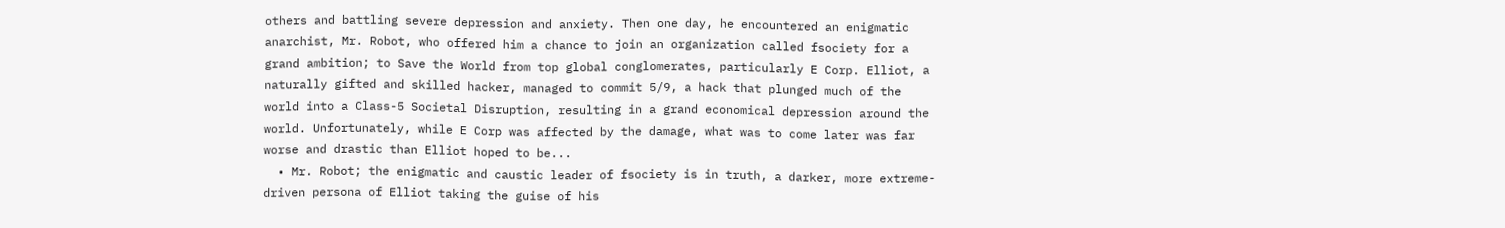others and battling severe depression and anxiety. Then one day, he encountered an enigmatic anarchist, Mr. Robot, who offered him a chance to join an organization called fsociety for a grand ambition; to Save the World from top global conglomerates, particularly E Corp. Elliot, a naturally gifted and skilled hacker, managed to commit 5/9, a hack that plunged much of the world into a Class-5 Societal Disruption, resulting in a grand economical depression around the world. Unfortunately, while E Corp was affected by the damage, what was to come later was far worse and drastic than Elliot hoped to be...
  • Mr. Robot; the enigmatic and caustic leader of fsociety is in truth, a darker, more extreme-driven persona of Elliot taking the guise of his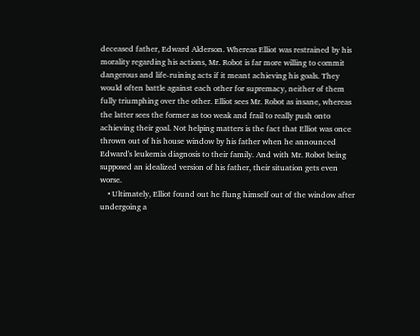deceased father, Edward Alderson. Whereas Elliot was restrained by his morality regarding his actions, Mr. Robot is far more willing to commit dangerous and life-ruining acts if it meant achieving his goals. They would often battle against each other for supremacy, neither of them fully triumphing over the other. Elliot sees Mr. Robot as insane, whereas the latter sees the former as too weak and frail to really push onto achieving their goal. Not helping matters is the fact that Elliot was once thrown out of his house window by his father when he announced Edward's leukemia diagnosis to their family. And with Mr. Robot being supposed an idealized version of his father, their situation gets even worse.
    • Ultimately, Elliot found out he flung himself out of the window after undergoing a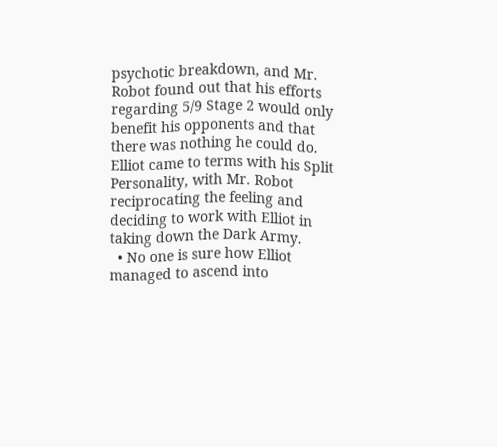psychotic breakdown, and Mr. Robot found out that his efforts regarding 5/9 Stage 2 would only benefit his opponents and that there was nothing he could do. Elliot came to terms with his Split Personality, with Mr. Robot reciprocating the feeling and deciding to work with Elliot in taking down the Dark Army.
  • No one is sure how Elliot managed to ascend into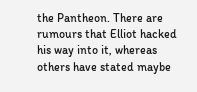the Pantheon. There are rumours that Elliot hacked his way into it, whereas others have stated maybe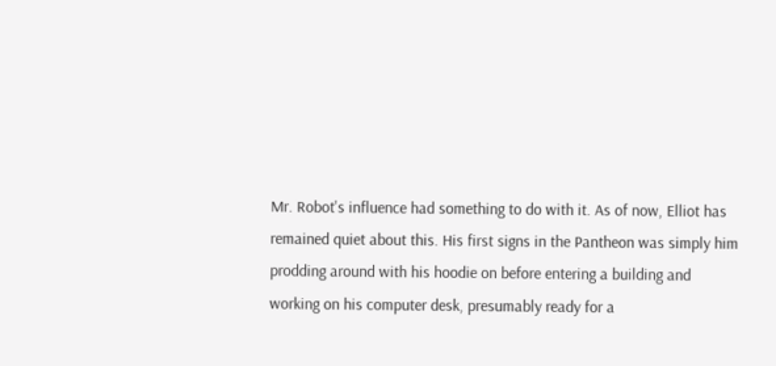Mr. Robot's influence had something to do with it. As of now, Elliot has remained quiet about this. His first signs in the Pantheon was simply him prodding around with his hoodie on before entering a building and working on his computer desk, presumably ready for a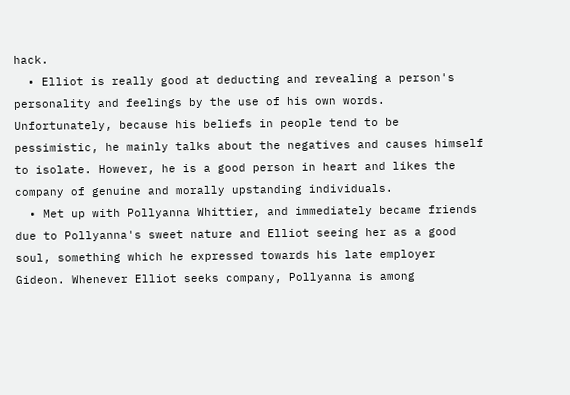hack.
  • Elliot is really good at deducting and revealing a person's personality and feelings by the use of his own words. Unfortunately, because his beliefs in people tend to be pessimistic, he mainly talks about the negatives and causes himself to isolate. However, he is a good person in heart and likes the company of genuine and morally upstanding individuals.
  • Met up with Pollyanna Whittier, and immediately became friends due to Pollyanna's sweet nature and Elliot seeing her as a good soul, something which he expressed towards his late employer Gideon. Whenever Elliot seeks company, Pollyanna is among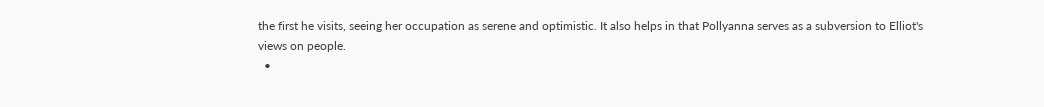the first he visits, seeing her occupation as serene and optimistic. It also helps in that Pollyanna serves as a subversion to Elliot's views on people.
  •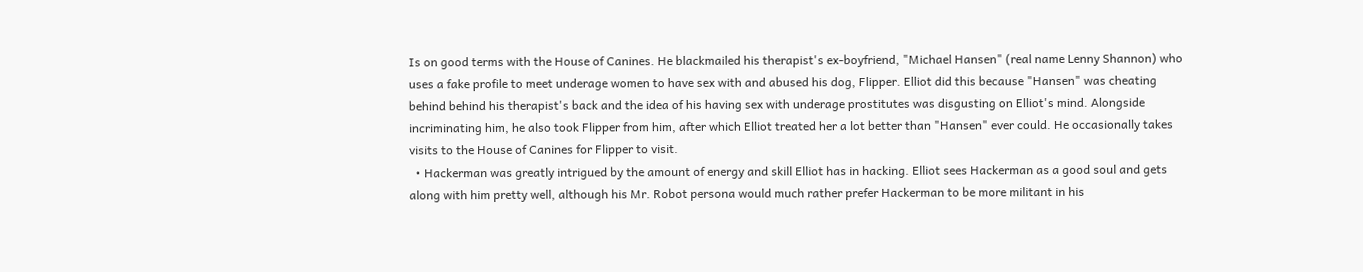Is on good terms with the House of Canines. He blackmailed his therapist's ex-boyfriend, "Michael Hansen" (real name Lenny Shannon) who uses a fake profile to meet underage women to have sex with and abused his dog, Flipper. Elliot did this because "Hansen" was cheating behind behind his therapist's back and the idea of his having sex with underage prostitutes was disgusting on Elliot's mind. Alongside incriminating him, he also took Flipper from him, after which Elliot treated her a lot better than "Hansen" ever could. He occasionally takes visits to the House of Canines for Flipper to visit.
  • Hackerman was greatly intrigued by the amount of energy and skill Elliot has in hacking. Elliot sees Hackerman as a good soul and gets along with him pretty well, although his Mr. Robot persona would much rather prefer Hackerman to be more militant in his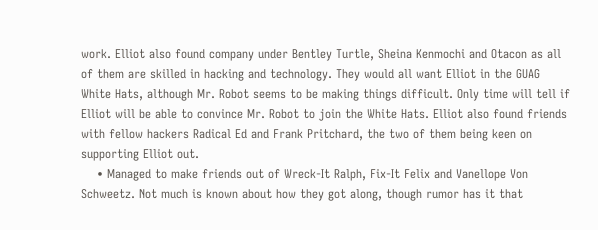work. Elliot also found company under Bentley Turtle, Sheina Kenmochi and Otacon as all of them are skilled in hacking and technology. They would all want Elliot in the GUAG White Hats, although Mr. Robot seems to be making things difficult. Only time will tell if Elliot will be able to convince Mr. Robot to join the White Hats. Elliot also found friends with fellow hackers Radical Ed and Frank Pritchard, the two of them being keen on supporting Elliot out.
    • Managed to make friends out of Wreck-It Ralph, Fix-It Felix and Vanellope Von Schweetz. Not much is known about how they got along, though rumor has it that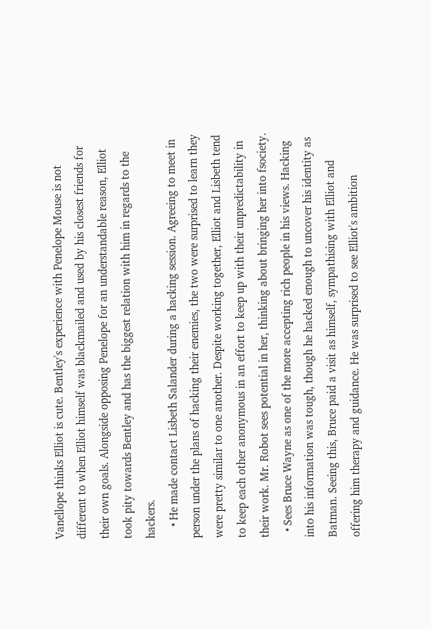Vanellope thinks Elliot is cute. Bentley's experience with Penelope Mouse is not different to when Elliot himself was blackmailed and used by his closest friends for their own goals. Alongside opposing Penelope for an understandable reason, Elliot took pity towards Bentley and has the biggest relation with him in regards to the hackers.
    • He made contact Lisbeth Salander during a hacking session. Agreeing to meet in person under the plans of hacking their enemies, the two were surprised to learn they were pretty similar to one another. Despite working together, Elliot and Lisbeth tend to keep each other anonymous in an effort to keep up with their unpredictability in their work. Mr. Robot sees potential in her, thinking about bringing her into fsociety.
  • Sees Bruce Wayne as one of the more accepting rich people in his views. Hacking into his information was tough, though he hacked enough to uncover his identity as Batman. Seeing this, Bruce paid a visit as himself, sympathising with Elliot and offering him therapy and guidance. He was surprised to see Elliot's ambition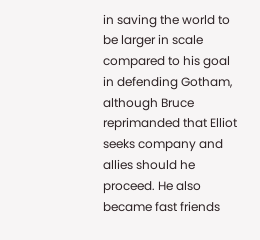in saving the world to be larger in scale compared to his goal in defending Gotham, although Bruce reprimanded that Elliot seeks company and allies should he proceed. He also became fast friends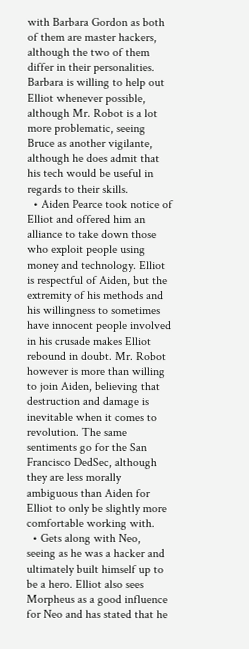with Barbara Gordon as both of them are master hackers, although the two of them differ in their personalities. Barbara is willing to help out Elliot whenever possible, although Mr. Robot is a lot more problematic, seeing Bruce as another vigilante, although he does admit that his tech would be useful in regards to their skills.
  • Aiden Pearce took notice of Elliot and offered him an alliance to take down those who exploit people using money and technology. Elliot is respectful of Aiden, but the extremity of his methods and his willingness to sometimes have innocent people involved in his crusade makes Elliot rebound in doubt. Mr. Robot however is more than willing to join Aiden, believing that destruction and damage is inevitable when it comes to revolution. The same sentiments go for the San Francisco DedSec, although they are less morally ambiguous than Aiden for Elliot to only be slightly more comfortable working with.
  • Gets along with Neo, seeing as he was a hacker and ultimately built himself up to be a hero. Elliot also sees Morpheus as a good influence for Neo and has stated that he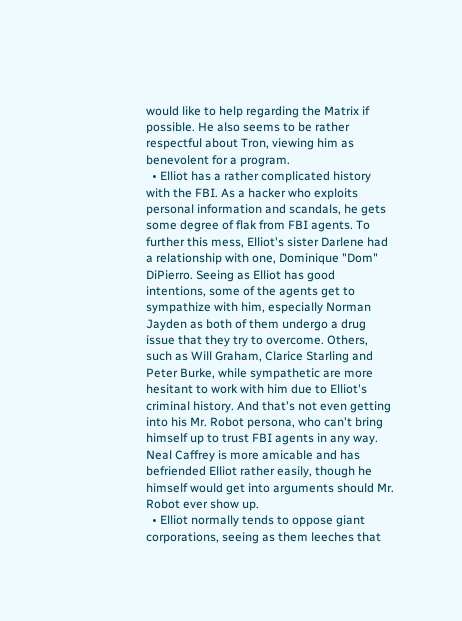would like to help regarding the Matrix if possible. He also seems to be rather respectful about Tron, viewing him as benevolent for a program.
  • Elliot has a rather complicated history with the FBI. As a hacker who exploits personal information and scandals, he gets some degree of flak from FBI agents. To further this mess, Elliot's sister Darlene had a relationship with one, Dominique "Dom" DiPierro. Seeing as Elliot has good intentions, some of the agents get to sympathize with him, especially Norman Jayden as both of them undergo a drug issue that they try to overcome. Others, such as Will Graham, Clarice Starling and Peter Burke, while sympathetic are more hesitant to work with him due to Elliot's criminal history. And that's not even getting into his Mr. Robot persona, who can't bring himself up to trust FBI agents in any way. Neal Caffrey is more amicable and has befriended Elliot rather easily, though he himself would get into arguments should Mr. Robot ever show up.
  • Elliot normally tends to oppose giant corporations, seeing as them leeches that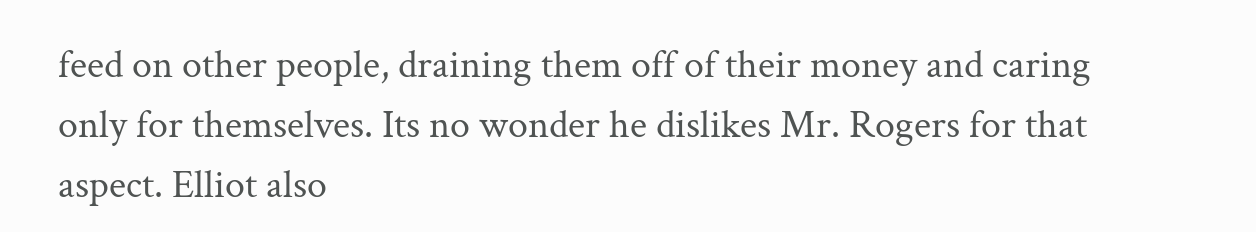feed on other people, draining them off of their money and caring only for themselves. Its no wonder he dislikes Mr. Rogers for that aspect. Elliot also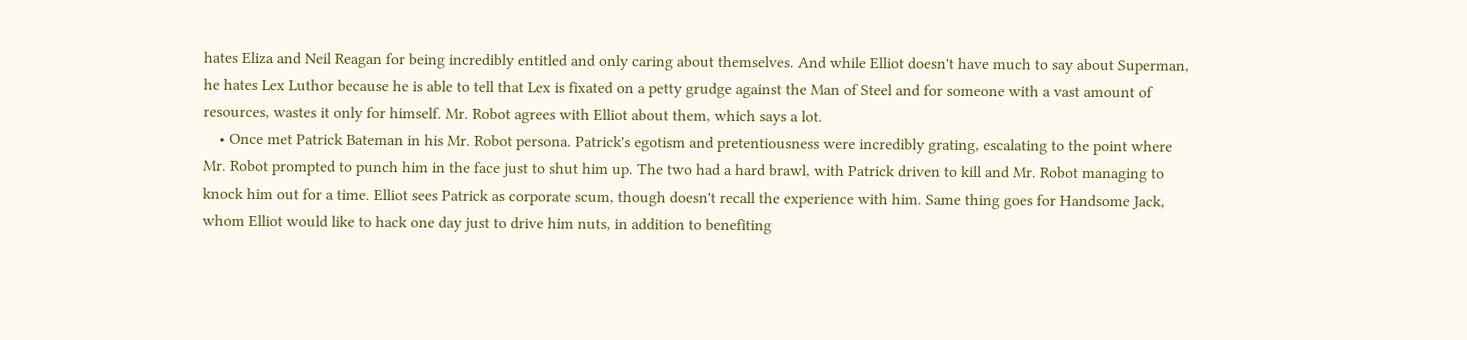hates Eliza and Neil Reagan for being incredibly entitled and only caring about themselves. And while Elliot doesn't have much to say about Superman, he hates Lex Luthor because he is able to tell that Lex is fixated on a petty grudge against the Man of Steel and for someone with a vast amount of resources, wastes it only for himself. Mr. Robot agrees with Elliot about them, which says a lot.
    • Once met Patrick Bateman in his Mr. Robot persona. Patrick's egotism and pretentiousness were incredibly grating, escalating to the point where Mr. Robot prompted to punch him in the face just to shut him up. The two had a hard brawl, with Patrick driven to kill and Mr. Robot managing to knock him out for a time. Elliot sees Patrick as corporate scum, though doesn't recall the experience with him. Same thing goes for Handsome Jack, whom Elliot would like to hack one day just to drive him nuts, in addition to benefiting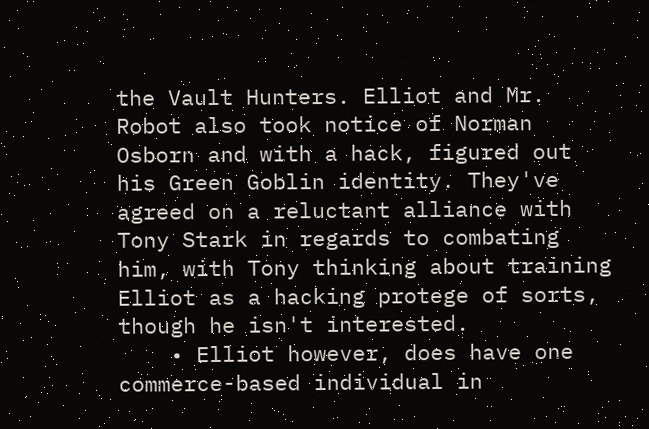the Vault Hunters. Elliot and Mr. Robot also took notice of Norman Osborn and with a hack, figured out his Green Goblin identity. They've agreed on a reluctant alliance with Tony Stark in regards to combating him, with Tony thinking about training Elliot as a hacking protege of sorts, though he isn't interested.
    • Elliot however, does have one commerce-based individual in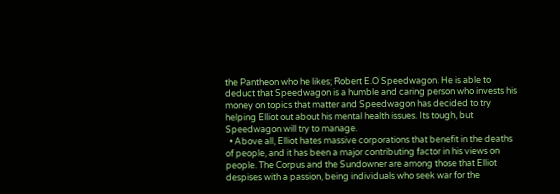the Pantheon who he likes; Robert E.O Speedwagon. He is able to deduct that Speedwagon is a humble and caring person who invests his money on topics that matter and Speedwagon has decided to try helping Elliot out about his mental health issues. Its tough, but Speedwagon will try to manage.
  • Above all, Elliot hates massive corporations that benefit in the deaths of people, and it has been a major contributing factor in his views on people. The Corpus and the Sundowner are among those that Elliot despises with a passion, being individuals who seek war for the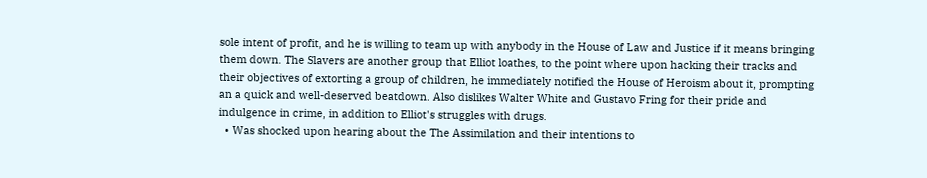sole intent of profit, and he is willing to team up with anybody in the House of Law and Justice if it means bringing them down. The Slavers are another group that Elliot loathes, to the point where upon hacking their tracks and their objectives of extorting a group of children, he immediately notified the House of Heroism about it, prompting an a quick and well-deserved beatdown. Also dislikes Walter White and Gustavo Fring for their pride and indulgence in crime, in addition to Elliot's struggles with drugs.
  • Was shocked upon hearing about the The Assimilation and their intentions to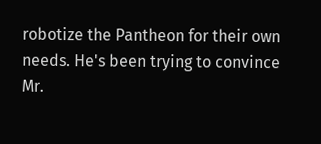robotize the Pantheon for their own needs. He's been trying to convince Mr.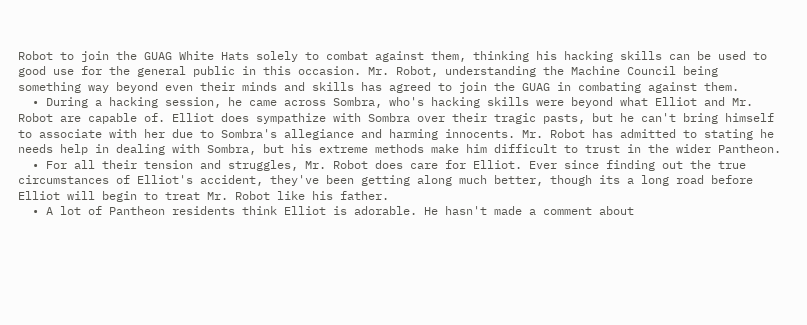Robot to join the GUAG White Hats solely to combat against them, thinking his hacking skills can be used to good use for the general public in this occasion. Mr. Robot, understanding the Machine Council being something way beyond even their minds and skills has agreed to join the GUAG in combating against them.
  • During a hacking session, he came across Sombra, who's hacking skills were beyond what Elliot and Mr. Robot are capable of. Elliot does sympathize with Sombra over their tragic pasts, but he can't bring himself to associate with her due to Sombra's allegiance and harming innocents. Mr. Robot has admitted to stating he needs help in dealing with Sombra, but his extreme methods make him difficult to trust in the wider Pantheon.
  • For all their tension and struggles, Mr. Robot does care for Elliot. Ever since finding out the true circumstances of Elliot's accident, they've been getting along much better, though its a long road before Elliot will begin to treat Mr. Robot like his father.
  • A lot of Pantheon residents think Elliot is adorable. He hasn't made a comment about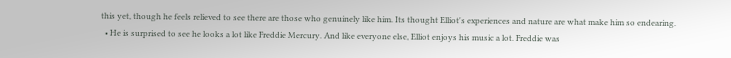this yet, though he feels relieved to see there are those who genuinely like him. Its thought Elliot's experiences and nature are what make him so endearing.
  • He is surprised to see he looks a lot like Freddie Mercury. And like everyone else, Elliot enjoys his music a lot. Freddie was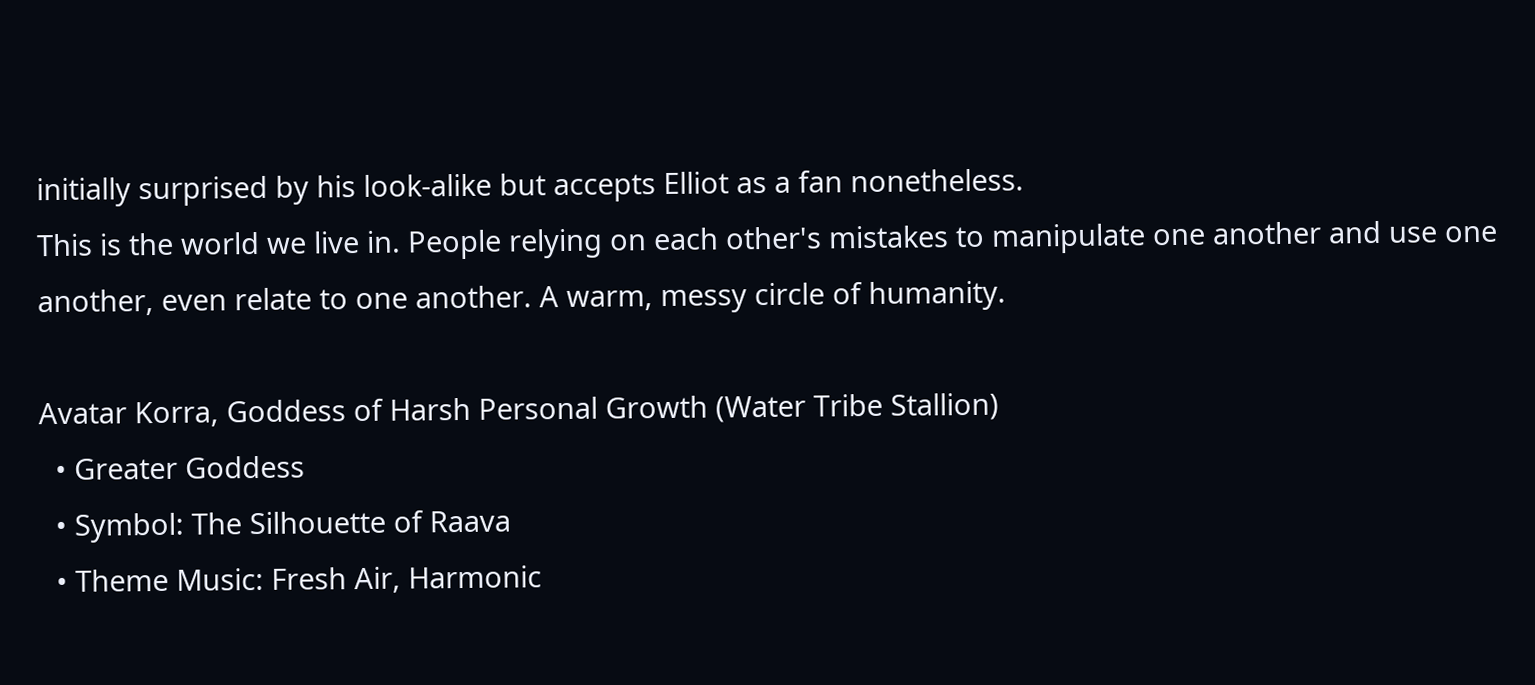initially surprised by his look-alike but accepts Elliot as a fan nonetheless.
This is the world we live in. People relying on each other's mistakes to manipulate one another and use one another, even relate to one another. A warm, messy circle of humanity.

Avatar Korra, Goddess of Harsh Personal Growth (Water Tribe Stallion)
  • Greater Goddess
  • Symbol: The Silhouette of Raava
  • Theme Music: Fresh Air, Harmonic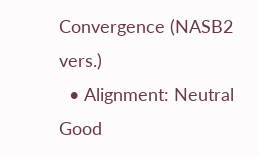Convergence (NASB2 vers.)
  • Alignment: Neutral Good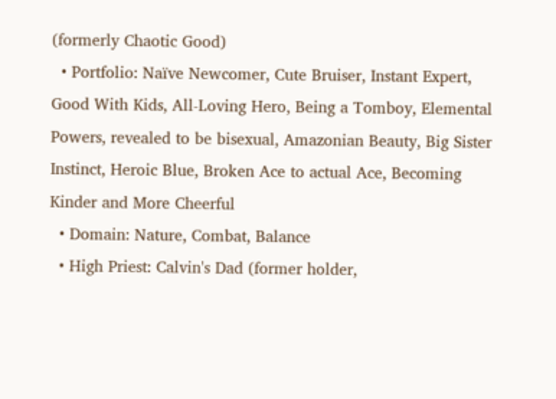(formerly Chaotic Good)
  • Portfolio: Naïve Newcomer, Cute Bruiser, Instant Expert, Good With Kids, All-Loving Hero, Being a Tomboy, Elemental Powers, revealed to be bisexual, Amazonian Beauty, Big Sister Instinct, Heroic Blue, Broken Ace to actual Ace, Becoming Kinder and More Cheerful
  • Domain: Nature, Combat, Balance
  • High Priest: Calvin's Dad (former holder,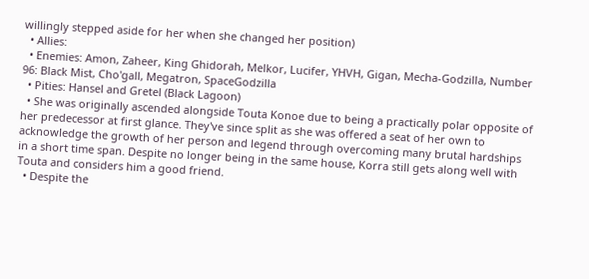willingly stepped aside for her when she changed her position)
  • Allies:
  • Enemies: Amon, Zaheer, King Ghidorah, Melkor, Lucifer, YHVH, Gigan, Mecha-Godzilla, Number 96: Black Mist, Cho'gall, Megatron, SpaceGodzilla
  • Pities: Hansel and Gretel (Black Lagoon)
  • She was originally ascended alongside Touta Konoe due to being a practically polar opposite of her predecessor at first glance. They've since split as she was offered a seat of her own to acknowledge the growth of her person and legend through overcoming many brutal hardships in a short time span. Despite no longer being in the same house, Korra still gets along well with Touta and considers him a good friend.
  • Despite the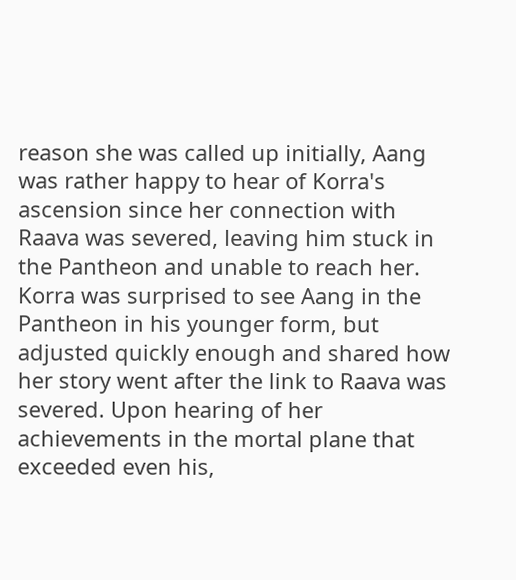reason she was called up initially, Aang was rather happy to hear of Korra's ascension since her connection with Raava was severed, leaving him stuck in the Pantheon and unable to reach her. Korra was surprised to see Aang in the Pantheon in his younger form, but adjusted quickly enough and shared how her story went after the link to Raava was severed. Upon hearing of her achievements in the mortal plane that exceeded even his,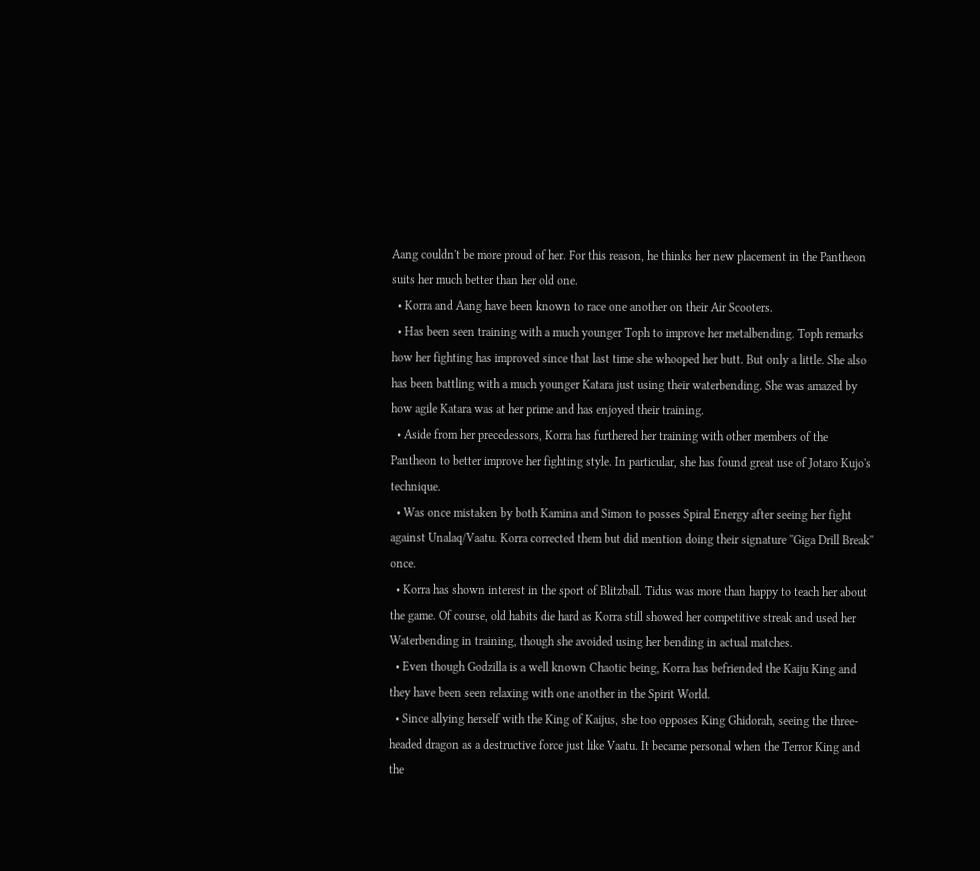Aang couldn't be more proud of her. For this reason, he thinks her new placement in the Pantheon suits her much better than her old one.
  • Korra and Aang have been known to race one another on their Air Scooters.
  • Has been seen training with a much younger Toph to improve her metalbending. Toph remarks how her fighting has improved since that last time she whooped her butt. But only a little. She also has been battling with a much younger Katara just using their waterbending. She was amazed by how agile Katara was at her prime and has enjoyed their training.
  • Aside from her precedessors, Korra has furthered her training with other members of the Pantheon to better improve her fighting style. In particular, she has found great use of Jotaro Kujo's technique.
  • Was once mistaken by both Kamina and Simon to posses Spiral Energy after seeing her fight against Unalaq/Vaatu. Korra corrected them but did mention doing their signature ''Giga Drill Break'' once.
  • Korra has shown interest in the sport of Blitzball. Tidus was more than happy to teach her about the game. Of course, old habits die hard as Korra still showed her competitive streak and used her Waterbending in training, though she avoided using her bending in actual matches.
  • Even though Godzilla is a well known Chaotic being, Korra has befriended the Kaiju King and they have been seen relaxing with one another in the Spirit World.
  • Since allying herself with the King of Kaijus, she too opposes King Ghidorah, seeing the three-headed dragon as a destructive force just like Vaatu. It became personal when the Terror King and the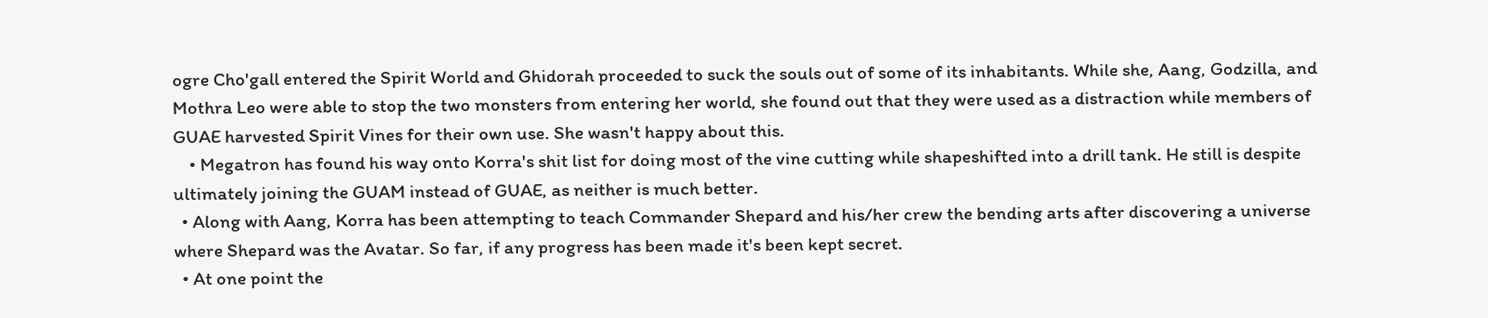ogre Cho'gall entered the Spirit World and Ghidorah proceeded to suck the souls out of some of its inhabitants. While she, Aang, Godzilla, and Mothra Leo were able to stop the two monsters from entering her world, she found out that they were used as a distraction while members of GUAE harvested Spirit Vines for their own use. She wasn't happy about this.
    • Megatron has found his way onto Korra's shit list for doing most of the vine cutting while shapeshifted into a drill tank. He still is despite ultimately joining the GUAM instead of GUAE, as neither is much better.
  • Along with Aang, Korra has been attempting to teach Commander Shepard and his/her crew the bending arts after discovering a universe where Shepard was the Avatar. So far, if any progress has been made it's been kept secret.
  • At one point the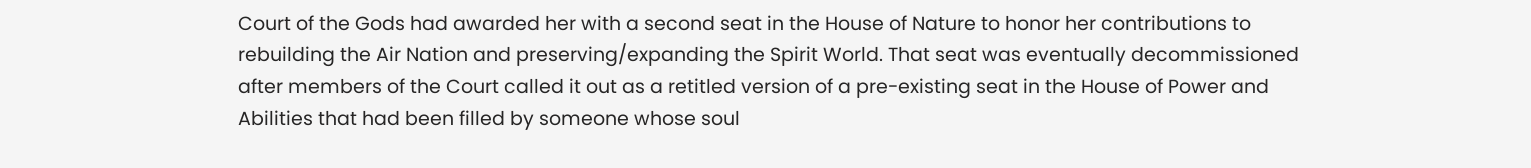Court of the Gods had awarded her with a second seat in the House of Nature to honor her contributions to rebuilding the Air Nation and preserving/expanding the Spirit World. That seat was eventually decommissioned after members of the Court called it out as a retitled version of a pre-existing seat in the House of Power and Abilities that had been filled by someone whose soul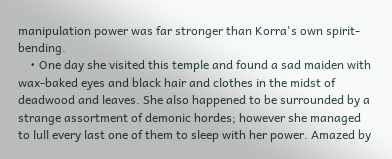manipulation power was far stronger than Korra's own spirit-bending.
    • One day she visited this temple and found a sad maiden with wax-baked eyes and black hair and clothes in the midst of deadwood and leaves. She also happened to be surrounded by a strange assortment of demonic hordes; however she managed to lull every last one of them to sleep with her power. Amazed by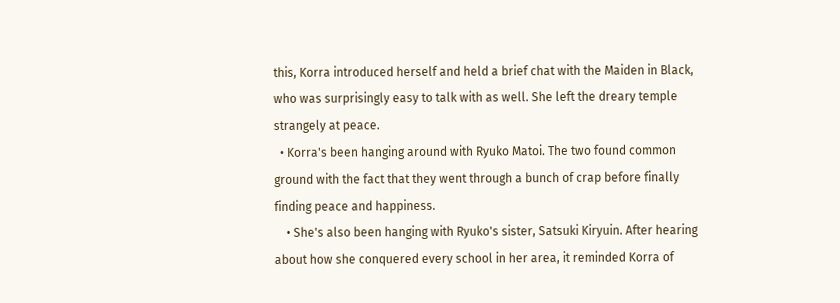this, Korra introduced herself and held a brief chat with the Maiden in Black, who was surprisingly easy to talk with as well. She left the dreary temple strangely at peace.
  • Korra's been hanging around with Ryuko Matoi. The two found common ground with the fact that they went through a bunch of crap before finally finding peace and happiness.
    • She's also been hanging with Ryuko's sister, Satsuki Kiryuin. After hearing about how she conquered every school in her area, it reminded Korra of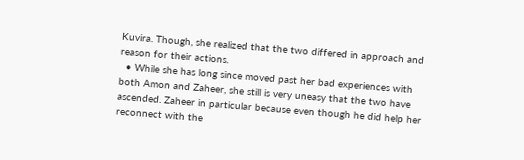Kuvira. Though, she realized that the two differed in approach and reason for their actions.
  • While she has long since moved past her bad experiences with both Amon and Zaheer, she still is very uneasy that the two have ascended. Zaheer in particular because even though he did help her reconnect with the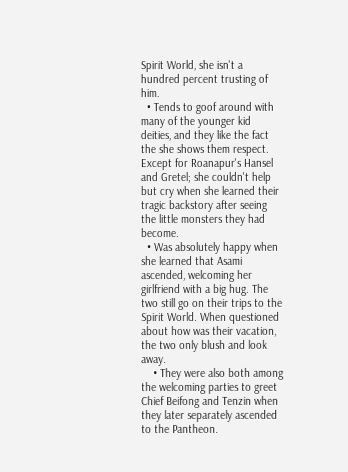Spirit World, she isn't a hundred percent trusting of him.
  • Tends to goof around with many of the younger kid deities, and they like the fact the she shows them respect. Except for Roanapur's Hansel and Gretel; she couldn't help but cry when she learned their tragic backstory after seeing the little monsters they had become.
  • Was absolutely happy when she learned that Asami ascended, welcoming her girlfriend with a big hug. The two still go on their trips to the Spirit World. When questioned about how was their vacation, the two only blush and look away.
    • They were also both among the welcoming parties to greet Chief Beifong and Tenzin when they later separately ascended to the Pantheon.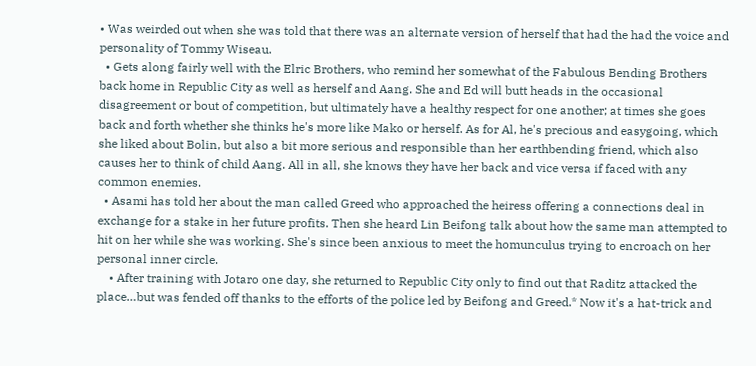• Was weirded out when she was told that there was an alternate version of herself that had the had the voice and personality of Tommy Wiseau.
  • Gets along fairly well with the Elric Brothers, who remind her somewhat of the Fabulous Bending Brothers back home in Republic City as well as herself and Aang. She and Ed will butt heads in the occasional disagreement or bout of competition, but ultimately have a healthy respect for one another; at times she goes back and forth whether she thinks he's more like Mako or herself. As for Al, he's precious and easygoing, which she liked about Bolin, but also a bit more serious and responsible than her earthbending friend, which also causes her to think of child Aang. All in all, she knows they have her back and vice versa if faced with any common enemies.
  • Asami has told her about the man called Greed who approached the heiress offering a connections deal in exchange for a stake in her future profits. Then she heard Lin Beifong talk about how the same man attempted to hit on her while she was working. She's since been anxious to meet the homunculus trying to encroach on her personal inner circle.
    • After training with Jotaro one day, she returned to Republic City only to find out that Raditz attacked the place…but was fended off thanks to the efforts of the police led by Beifong and Greed.* Now it's a hat-trick and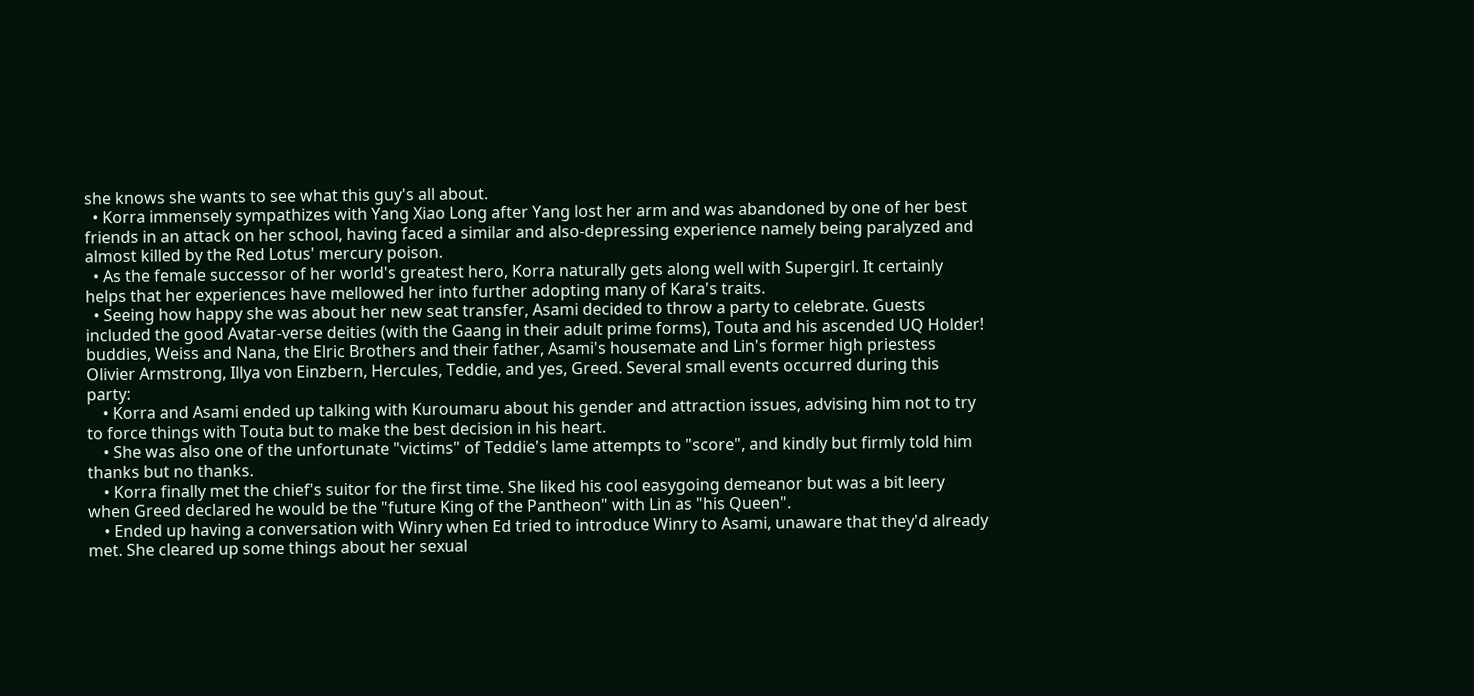she knows she wants to see what this guy's all about.
  • Korra immensely sympathizes with Yang Xiao Long after Yang lost her arm and was abandoned by one of her best friends in an attack on her school, having faced a similar and also-depressing experience namely being paralyzed and almost killed by the Red Lotus' mercury poison.
  • As the female successor of her world's greatest hero, Korra naturally gets along well with Supergirl. It certainly helps that her experiences have mellowed her into further adopting many of Kara's traits.
  • Seeing how happy she was about her new seat transfer, Asami decided to throw a party to celebrate. Guests included the good Avatar-verse deities (with the Gaang in their adult prime forms), Touta and his ascended UQ Holder! buddies, Weiss and Nana, the Elric Brothers and their father, Asami's housemate and Lin's former high priestess Olivier Armstrong, Illya von Einzbern, Hercules, Teddie, and yes, Greed. Several small events occurred during this party:
    • Korra and Asami ended up talking with Kuroumaru about his gender and attraction issues, advising him not to try to force things with Touta but to make the best decision in his heart.
    • She was also one of the unfortunate "victims" of Teddie's lame attempts to "score", and kindly but firmly told him thanks but no thanks.
    • Korra finally met the chief's suitor for the first time. She liked his cool easygoing demeanor but was a bit leery when Greed declared he would be the "future King of the Pantheon" with Lin as "his Queen".
    • Ended up having a conversation with Winry when Ed tried to introduce Winry to Asami, unaware that they'd already met. She cleared up some things about her sexual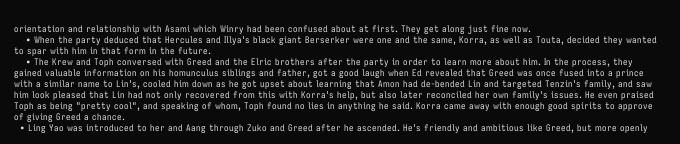orientation and relationship with Asami which Winry had been confused about at first. They get along just fine now.
    • When the party deduced that Hercules and Illya's black giant Berserker were one and the same, Korra, as well as Touta, decided they wanted to spar with him in that form in the future.
    • The Krew and Toph conversed with Greed and the Elric brothers after the party in order to learn more about him. In the process, they gained valuable information on his homunculus siblings and father, got a good laugh when Ed revealed that Greed was once fused into a prince with a similar name to Lin's, cooled him down as he got upset about learning that Amon had de-bended Lin and targeted Tenzin's family, and saw him look pleased that Lin had not only recovered from this with Korra's help, but also later reconciled her own family's issues. He even praised Toph as being "pretty cool", and speaking of whom, Toph found no lies in anything he said. Korra came away with enough good spirits to approve of giving Greed a chance.
  • Ling Yao was introduced to her and Aang through Zuko and Greed after he ascended. He's friendly and ambitious like Greed, but more openly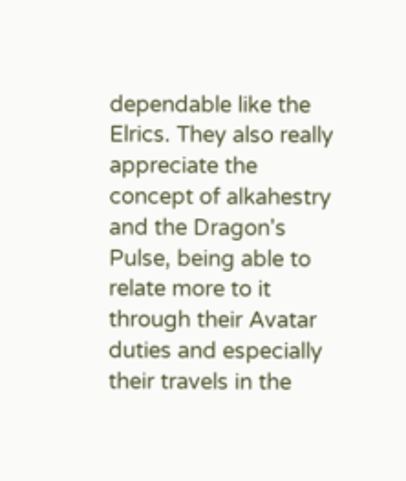dependable like the Elrics. They also really appreciate the concept of alkahestry and the Dragon's Pulse, being able to relate more to it through their Avatar duties and especially their travels in the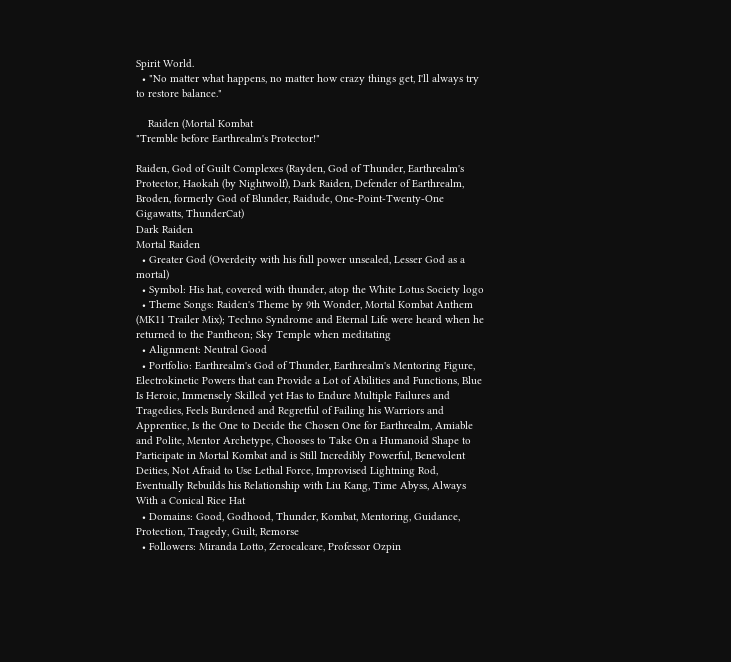Spirit World.
  • "No matter what happens, no matter how crazy things get, I'll always try to restore balance."

    Raiden (Mortal Kombat
"Tremble before Earthrealm's Protector!"

Raiden, God of Guilt Complexes (Rayden, God of Thunder, Earthrealm's Protector, Haokah (by Nightwolf), Dark Raiden, Defender of Earthrealm, Broden, formerly God of Blunder, Raidude, One-Point-Twenty-One Gigawatts, ThunderCat)
Dark Raiden
Mortal Raiden
  • Greater God (Overdeity with his full power unsealed, Lesser God as a mortal)
  • Symbol: His hat, covered with thunder, atop the White Lotus Society logo
  • Theme Songs: Raiden's Theme by 9th Wonder, Mortal Kombat Anthem (MK11 Trailer Mix); Techno Syndrome and Eternal Life were heard when he returned to the Pantheon; Sky Temple when meditating
  • Alignment: Neutral Good
  • Portfolio: Earthrealm's God of Thunder, Earthrealm's Mentoring Figure, Electrokinetic Powers that can Provide a Lot of Abilities and Functions, Blue Is Heroic, Immensely Skilled yet Has to Endure Multiple Failures and Tragedies, Feels Burdened and Regretful of Failing his Warriors and Apprentice, Is the One to Decide the Chosen One for Earthrealm, Amiable and Polite, Mentor Archetype, Chooses to Take On a Humanoid Shape to Participate in Mortal Kombat and is Still Incredibly Powerful, Benevolent Deities, Not Afraid to Use Lethal Force, Improvised Lightning Rod, Eventually Rebuilds his Relationship with Liu Kang, Time Abyss, Always With a Conical Rice Hat
  • Domains: Good, Godhood, Thunder, Kombat, Mentoring, Guidance, Protection, Tragedy, Guilt, Remorse
  • Followers: Miranda Lotto, Zerocalcare, Professor Ozpin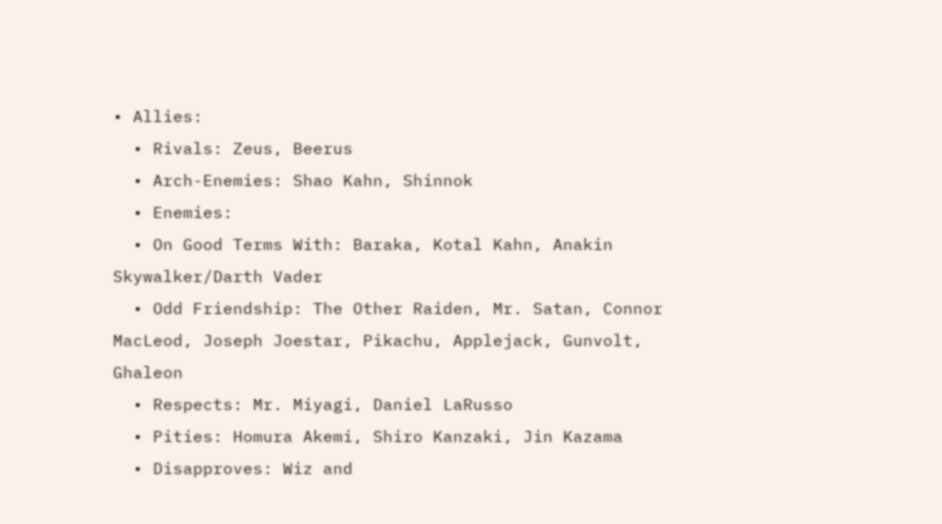• Allies:
  • Rivals: Zeus, Beerus
  • Arch-Enemies: Shao Kahn, Shinnok
  • Enemies:
  • On Good Terms With: Baraka, Kotal Kahn, Anakin Skywalker/Darth Vader
  • Odd Friendship: The Other Raiden, Mr. Satan, Connor MacLeod, Joseph Joestar, Pikachu, Applejack, Gunvolt, Ghaleon
  • Respects: Mr. Miyagi, Daniel LaRusso
  • Pities: Homura Akemi, Shiro Kanzaki, Jin Kazama
  • Disapproves: Wiz and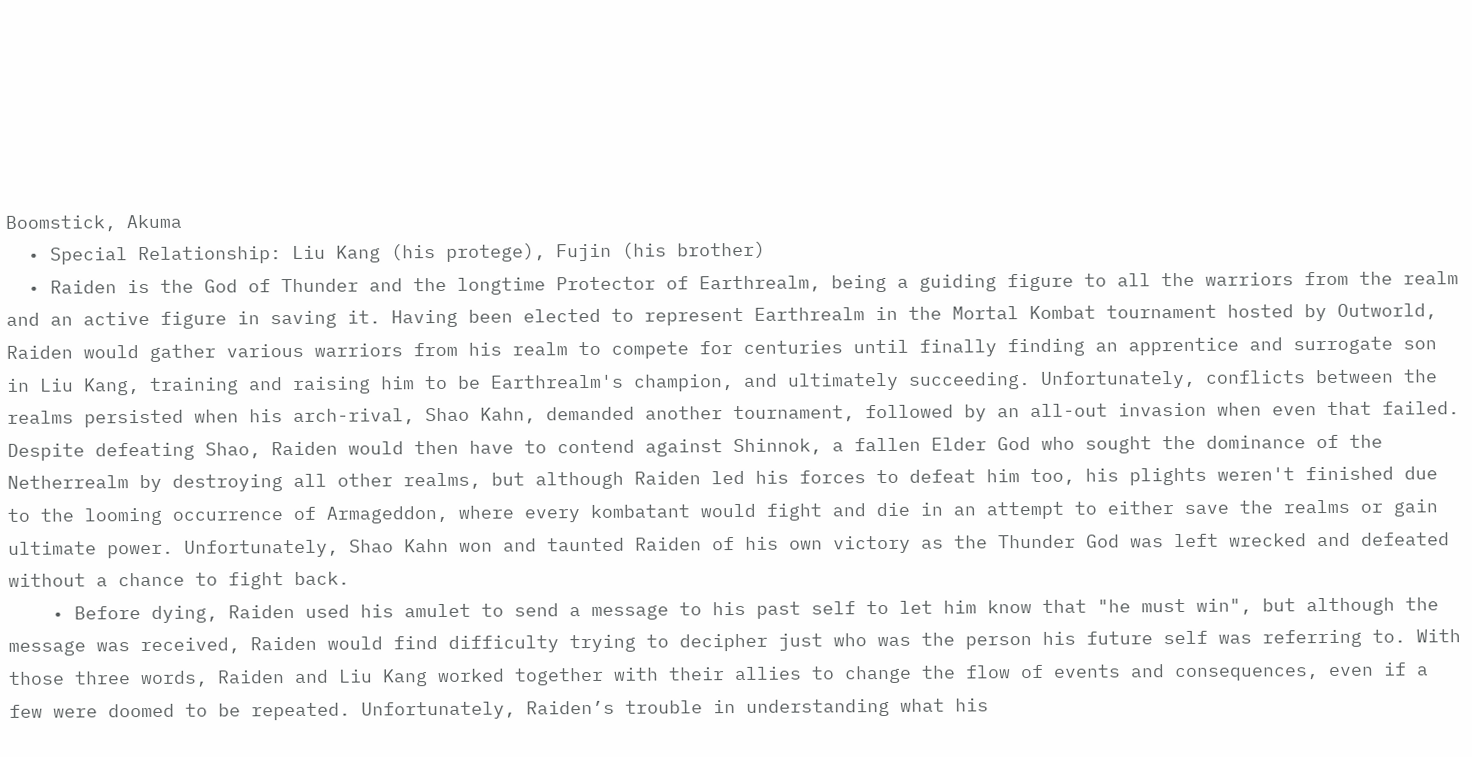Boomstick, Akuma
  • Special Relationship: Liu Kang (his protege), Fujin (his brother)
  • Raiden is the God of Thunder and the longtime Protector of Earthrealm, being a guiding figure to all the warriors from the realm and an active figure in saving it. Having been elected to represent Earthrealm in the Mortal Kombat tournament hosted by Outworld, Raiden would gather various warriors from his realm to compete for centuries until finally finding an apprentice and surrogate son in Liu Kang, training and raising him to be Earthrealm's champion, and ultimately succeeding. Unfortunately, conflicts between the realms persisted when his arch-rival, Shao Kahn, demanded another tournament, followed by an all-out invasion when even that failed. Despite defeating Shao, Raiden would then have to contend against Shinnok, a fallen Elder God who sought the dominance of the Netherrealm by destroying all other realms, but although Raiden led his forces to defeat him too, his plights weren't finished due to the looming occurrence of Armageddon, where every kombatant would fight and die in an attempt to either save the realms or gain ultimate power. Unfortunately, Shao Kahn won and taunted Raiden of his own victory as the Thunder God was left wrecked and defeated without a chance to fight back.
    • Before dying, Raiden used his amulet to send a message to his past self to let him know that "he must win", but although the message was received, Raiden would find difficulty trying to decipher just who was the person his future self was referring to. With those three words, Raiden and Liu Kang worked together with their allies to change the flow of events and consequences, even if a few were doomed to be repeated. Unfortunately, Raiden’s trouble in understanding what his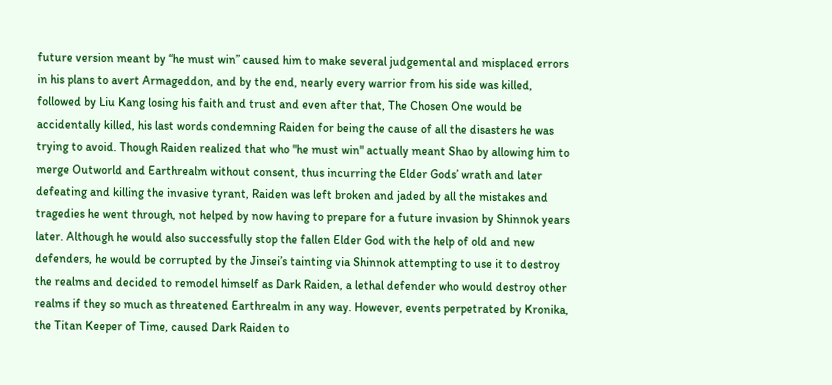future version meant by “he must win” caused him to make several judgemental and misplaced errors in his plans to avert Armageddon, and by the end, nearly every warrior from his side was killed, followed by Liu Kang losing his faith and trust and even after that, The Chosen One would be accidentally killed, his last words condemning Raiden for being the cause of all the disasters he was trying to avoid. Though Raiden realized that who "he must win" actually meant Shao by allowing him to merge Outworld and Earthrealm without consent, thus incurring the Elder Gods’ wrath and later defeating and killing the invasive tyrant, Raiden was left broken and jaded by all the mistakes and tragedies he went through, not helped by now having to prepare for a future invasion by Shinnok years later. Although he would also successfully stop the fallen Elder God with the help of old and new defenders, he would be corrupted by the Jinsei’s tainting via Shinnok attempting to use it to destroy the realms and decided to remodel himself as Dark Raiden, a lethal defender who would destroy other realms if they so much as threatened Earthrealm in any way. However, events perpetrated by Kronika, the Titan Keeper of Time, caused Dark Raiden to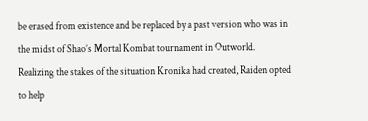be erased from existence and be replaced by a past version who was in the midst of Shao’s Mortal Kombat tournament in Outworld. Realizing the stakes of the situation Kronika had created, Raiden opted to help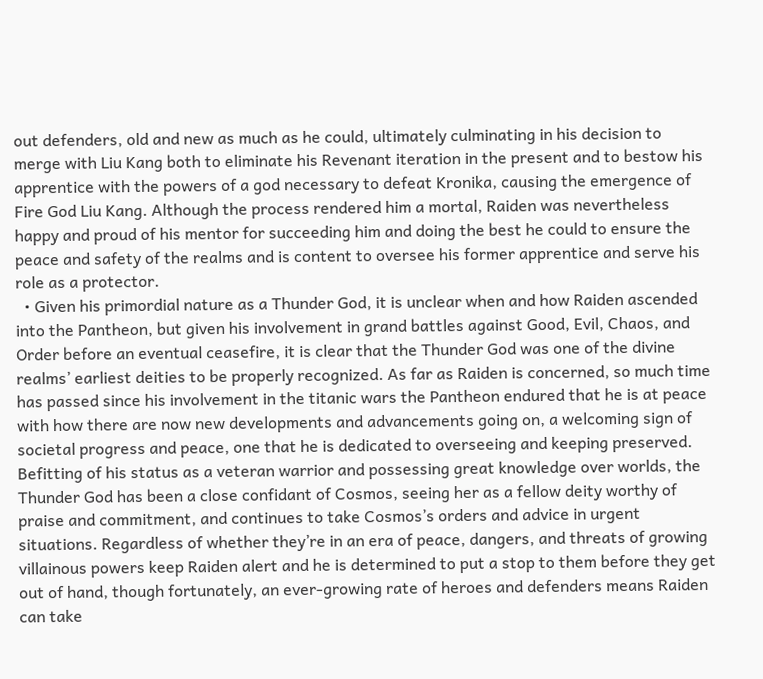out defenders, old and new as much as he could, ultimately culminating in his decision to merge with Liu Kang both to eliminate his Revenant iteration in the present and to bestow his apprentice with the powers of a god necessary to defeat Kronika, causing the emergence of Fire God Liu Kang. Although the process rendered him a mortal, Raiden was nevertheless happy and proud of his mentor for succeeding him and doing the best he could to ensure the peace and safety of the realms and is content to oversee his former apprentice and serve his role as a protector.
  • Given his primordial nature as a Thunder God, it is unclear when and how Raiden ascended into the Pantheon, but given his involvement in grand battles against Good, Evil, Chaos, and Order before an eventual ceasefire, it is clear that the Thunder God was one of the divine realms’ earliest deities to be properly recognized. As far as Raiden is concerned, so much time has passed since his involvement in the titanic wars the Pantheon endured that he is at peace with how there are now new developments and advancements going on, a welcoming sign of societal progress and peace, one that he is dedicated to overseeing and keeping preserved. Befitting of his status as a veteran warrior and possessing great knowledge over worlds, the Thunder God has been a close confidant of Cosmos, seeing her as a fellow deity worthy of praise and commitment, and continues to take Cosmos’s orders and advice in urgent situations. Regardless of whether they’re in an era of peace, dangers, and threats of growing villainous powers keep Raiden alert and he is determined to put a stop to them before they get out of hand, though fortunately, an ever-growing rate of heroes and defenders means Raiden can take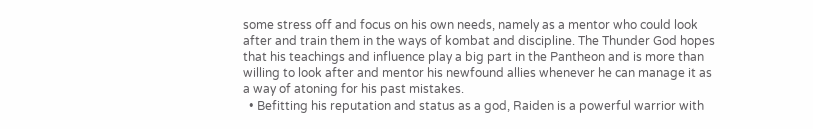some stress off and focus on his own needs, namely as a mentor who could look after and train them in the ways of kombat and discipline. The Thunder God hopes that his teachings and influence play a big part in the Pantheon and is more than willing to look after and mentor his newfound allies whenever he can manage it as a way of atoning for his past mistakes.
  • Befitting his reputation and status as a god, Raiden is a powerful warrior with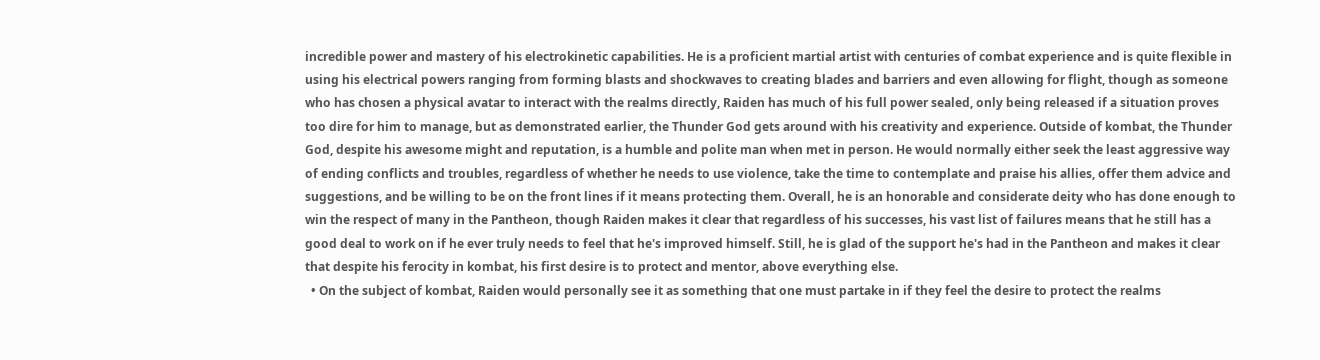incredible power and mastery of his electrokinetic capabilities. He is a proficient martial artist with centuries of combat experience and is quite flexible in using his electrical powers ranging from forming blasts and shockwaves to creating blades and barriers and even allowing for flight, though as someone who has chosen a physical avatar to interact with the realms directly, Raiden has much of his full power sealed, only being released if a situation proves too dire for him to manage, but as demonstrated earlier, the Thunder God gets around with his creativity and experience. Outside of kombat, the Thunder God, despite his awesome might and reputation, is a humble and polite man when met in person. He would normally either seek the least aggressive way of ending conflicts and troubles, regardless of whether he needs to use violence, take the time to contemplate and praise his allies, offer them advice and suggestions, and be willing to be on the front lines if it means protecting them. Overall, he is an honorable and considerate deity who has done enough to win the respect of many in the Pantheon, though Raiden makes it clear that regardless of his successes, his vast list of failures means that he still has a good deal to work on if he ever truly needs to feel that he's improved himself. Still, he is glad of the support he's had in the Pantheon and makes it clear that despite his ferocity in kombat, his first desire is to protect and mentor, above everything else.
  • On the subject of kombat, Raiden would personally see it as something that one must partake in if they feel the desire to protect the realms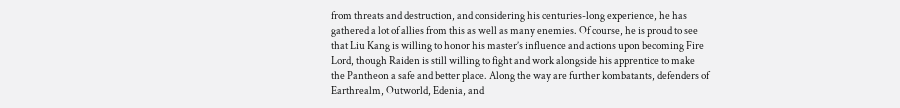from threats and destruction, and considering his centuries-long experience, he has gathered a lot of allies from this as well as many enemies. Of course, he is proud to see that Liu Kang is willing to honor his master’s influence and actions upon becoming Fire Lord, though Raiden is still willing to fight and work alongside his apprentice to make the Pantheon a safe and better place. Along the way are further kombatants, defenders of Earthrealm, Outworld, Edenia, and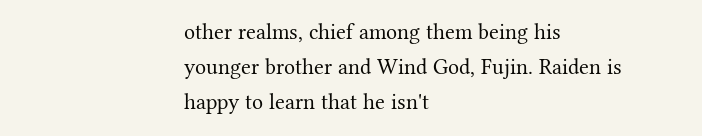other realms, chief among them being his younger brother and Wind God, Fujin. Raiden is happy to learn that he isn't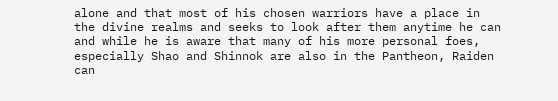alone and that most of his chosen warriors have a place in the divine realms and seeks to look after them anytime he can and while he is aware that many of his more personal foes, especially Shao and Shinnok are also in the Pantheon, Raiden can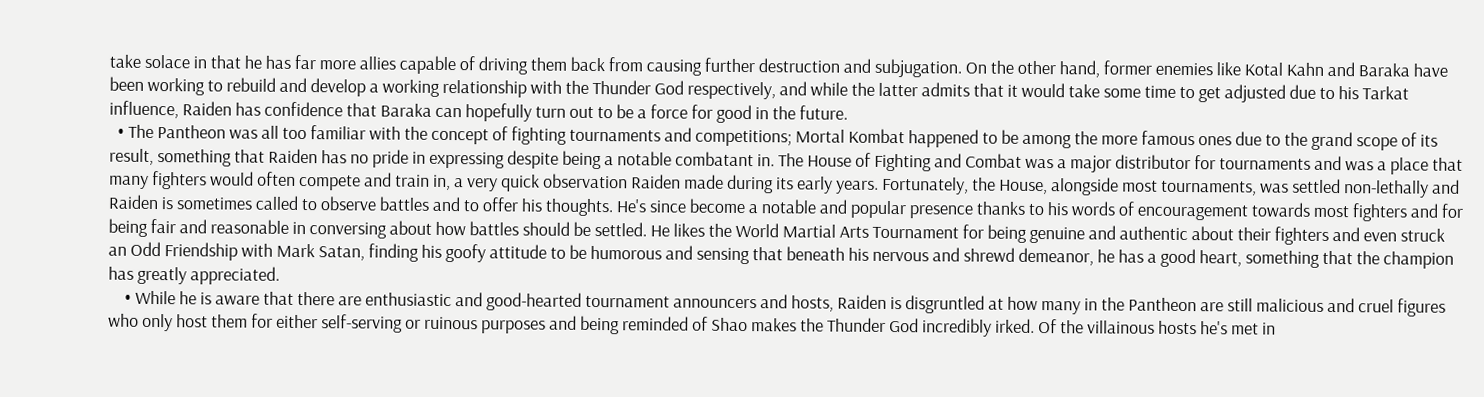take solace in that he has far more allies capable of driving them back from causing further destruction and subjugation. On the other hand, former enemies like Kotal Kahn and Baraka have been working to rebuild and develop a working relationship with the Thunder God respectively, and while the latter admits that it would take some time to get adjusted due to his Tarkat influence, Raiden has confidence that Baraka can hopefully turn out to be a force for good in the future.
  • The Pantheon was all too familiar with the concept of fighting tournaments and competitions; Mortal Kombat happened to be among the more famous ones due to the grand scope of its result, something that Raiden has no pride in expressing despite being a notable combatant in. The House of Fighting and Combat was a major distributor for tournaments and was a place that many fighters would often compete and train in, a very quick observation Raiden made during its early years. Fortunately, the House, alongside most tournaments, was settled non-lethally and Raiden is sometimes called to observe battles and to offer his thoughts. He's since become a notable and popular presence thanks to his words of encouragement towards most fighters and for being fair and reasonable in conversing about how battles should be settled. He likes the World Martial Arts Tournament for being genuine and authentic about their fighters and even struck an Odd Friendship with Mark Satan, finding his goofy attitude to be humorous and sensing that beneath his nervous and shrewd demeanor, he has a good heart, something that the champion has greatly appreciated.
    • While he is aware that there are enthusiastic and good-hearted tournament announcers and hosts, Raiden is disgruntled at how many in the Pantheon are still malicious and cruel figures who only host them for either self-serving or ruinous purposes and being reminded of Shao makes the Thunder God incredibly irked. Of the villainous hosts he's met in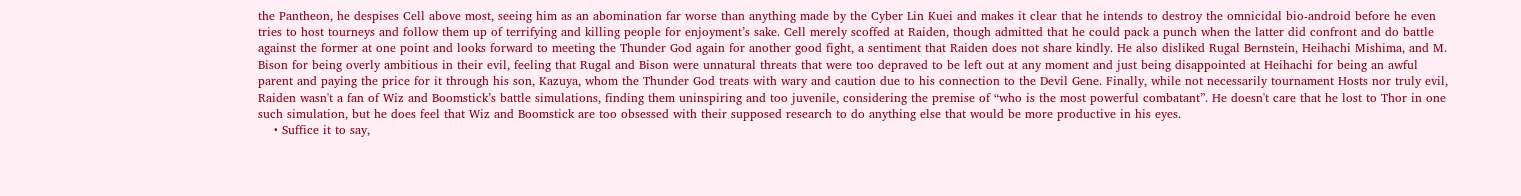the Pantheon, he despises Cell above most, seeing him as an abomination far worse than anything made by the Cyber Lin Kuei and makes it clear that he intends to destroy the omnicidal bio-android before he even tries to host tourneys and follow them up of terrifying and killing people for enjoyment’s sake. Cell merely scoffed at Raiden, though admitted that he could pack a punch when the latter did confront and do battle against the former at one point and looks forward to meeting the Thunder God again for another good fight, a sentiment that Raiden does not share kindly. He also disliked Rugal Bernstein, Heihachi Mishima, and M. Bison for being overly ambitious in their evil, feeling that Rugal and Bison were unnatural threats that were too depraved to be left out at any moment and just being disappointed at Heihachi for being an awful parent and paying the price for it through his son, Kazuya, whom the Thunder God treats with wary and caution due to his connection to the Devil Gene. Finally, while not necessarily tournament Hosts nor truly evil, Raiden wasn't a fan of Wiz and Boomstick’s battle simulations, finding them uninspiring and too juvenile, considering the premise of “who is the most powerful combatant”. He doesn't care that he lost to Thor in one such simulation, but he does feel that Wiz and Boomstick are too obsessed with their supposed research to do anything else that would be more productive in his eyes.
    • Suffice it to say,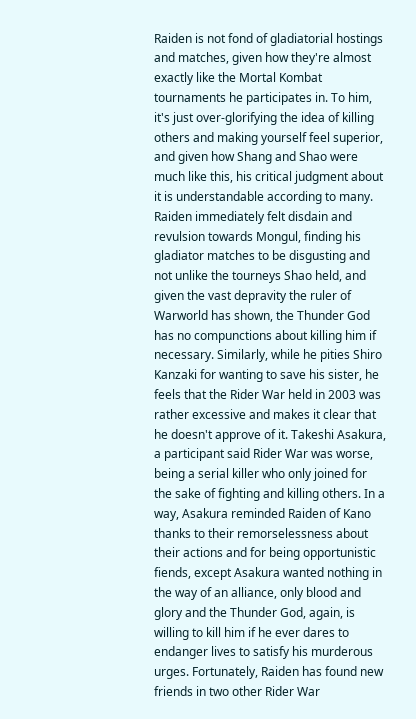Raiden is not fond of gladiatorial hostings and matches, given how they're almost exactly like the Mortal Kombat tournaments he participates in. To him, it's just over-glorifying the idea of killing others and making yourself feel superior, and given how Shang and Shao were much like this, his critical judgment about it is understandable according to many. Raiden immediately felt disdain and revulsion towards Mongul, finding his gladiator matches to be disgusting and not unlike the tourneys Shao held, and given the vast depravity the ruler of Warworld has shown, the Thunder God has no compunctions about killing him if necessary. Similarly, while he pities Shiro Kanzaki for wanting to save his sister, he feels that the Rider War held in 2003 was rather excessive and makes it clear that he doesn't approve of it. Takeshi Asakura, a participant said Rider War was worse, being a serial killer who only joined for the sake of fighting and killing others. In a way, Asakura reminded Raiden of Kano thanks to their remorselessness about their actions and for being opportunistic fiends, except Asakura wanted nothing in the way of an alliance, only blood and glory and the Thunder God, again, is willing to kill him if he ever dares to endanger lives to satisfy his murderous urges. Fortunately, Raiden has found new friends in two other Rider War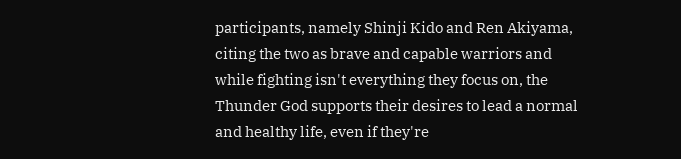participants, namely Shinji Kido and Ren Akiyama, citing the two as brave and capable warriors and while fighting isn't everything they focus on, the Thunder God supports their desires to lead a normal and healthy life, even if they're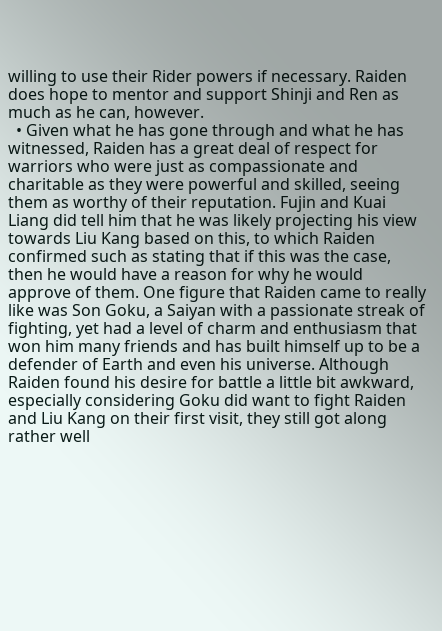willing to use their Rider powers if necessary. Raiden does hope to mentor and support Shinji and Ren as much as he can, however.
  • Given what he has gone through and what he has witnessed, Raiden has a great deal of respect for warriors who were just as compassionate and charitable as they were powerful and skilled, seeing them as worthy of their reputation. Fujin and Kuai Liang did tell him that he was likely projecting his view towards Liu Kang based on this, to which Raiden confirmed such as stating that if this was the case, then he would have a reason for why he would approve of them. One figure that Raiden came to really like was Son Goku, a Saiyan with a passionate streak of fighting, yet had a level of charm and enthusiasm that won him many friends and has built himself up to be a defender of Earth and even his universe. Although Raiden found his desire for battle a little bit awkward, especially considering Goku did want to fight Raiden and Liu Kang on their first visit, they still got along rather well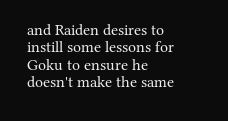and Raiden desires to instill some lessons for Goku to ensure he doesn't make the same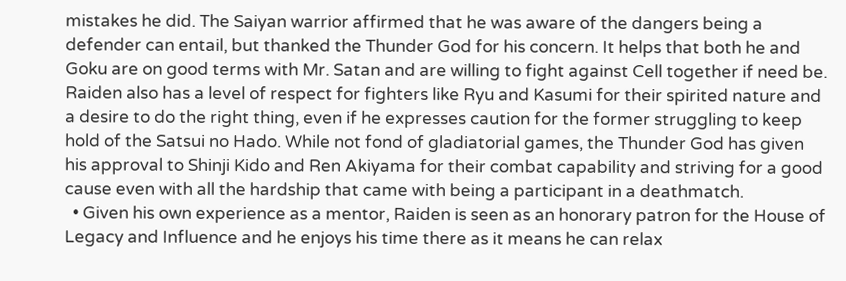mistakes he did. The Saiyan warrior affirmed that he was aware of the dangers being a defender can entail, but thanked the Thunder God for his concern. It helps that both he and Goku are on good terms with Mr. Satan and are willing to fight against Cell together if need be. Raiden also has a level of respect for fighters like Ryu and Kasumi for their spirited nature and a desire to do the right thing, even if he expresses caution for the former struggling to keep hold of the Satsui no Hado. While not fond of gladiatorial games, the Thunder God has given his approval to Shinji Kido and Ren Akiyama for their combat capability and striving for a good cause even with all the hardship that came with being a participant in a deathmatch.
  • Given his own experience as a mentor, Raiden is seen as an honorary patron for the House of Legacy and Influence and he enjoys his time there as it means he can relax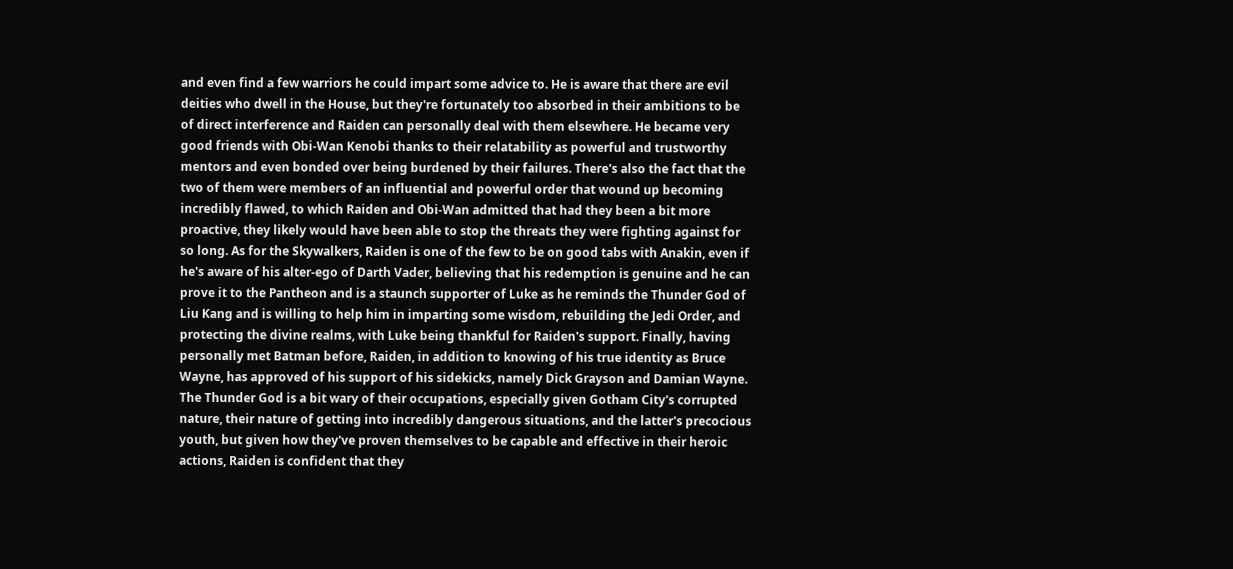and even find a few warriors he could impart some advice to. He is aware that there are evil deities who dwell in the House, but they're fortunately too absorbed in their ambitions to be of direct interference and Raiden can personally deal with them elsewhere. He became very good friends with Obi-Wan Kenobi thanks to their relatability as powerful and trustworthy mentors and even bonded over being burdened by their failures. There's also the fact that the two of them were members of an influential and powerful order that wound up becoming incredibly flawed, to which Raiden and Obi-Wan admitted that had they been a bit more proactive, they likely would have been able to stop the threats they were fighting against for so long. As for the Skywalkers, Raiden is one of the few to be on good tabs with Anakin, even if he's aware of his alter-ego of Darth Vader, believing that his redemption is genuine and he can prove it to the Pantheon and is a staunch supporter of Luke as he reminds the Thunder God of Liu Kang and is willing to help him in imparting some wisdom, rebuilding the Jedi Order, and protecting the divine realms, with Luke being thankful for Raiden's support. Finally, having personally met Batman before, Raiden, in addition to knowing of his true identity as Bruce Wayne, has approved of his support of his sidekicks, namely Dick Grayson and Damian Wayne. The Thunder God is a bit wary of their occupations, especially given Gotham City's corrupted nature, their nature of getting into incredibly dangerous situations, and the latter's precocious youth, but given how they've proven themselves to be capable and effective in their heroic actions, Raiden is confident that they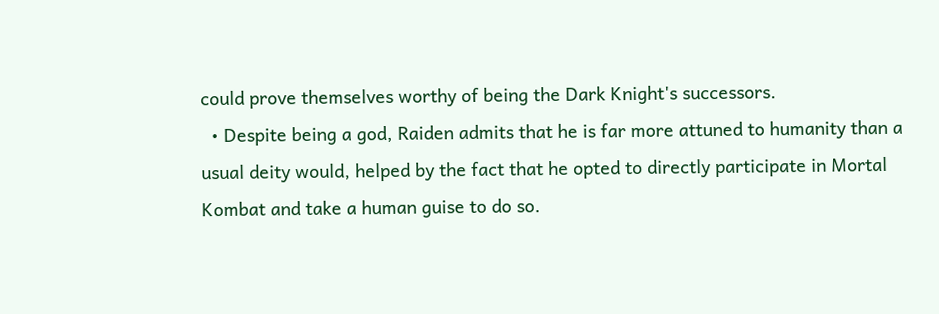could prove themselves worthy of being the Dark Knight's successors.
  • Despite being a god, Raiden admits that he is far more attuned to humanity than a usual deity would, helped by the fact that he opted to directly participate in Mortal Kombat and take a human guise to do so.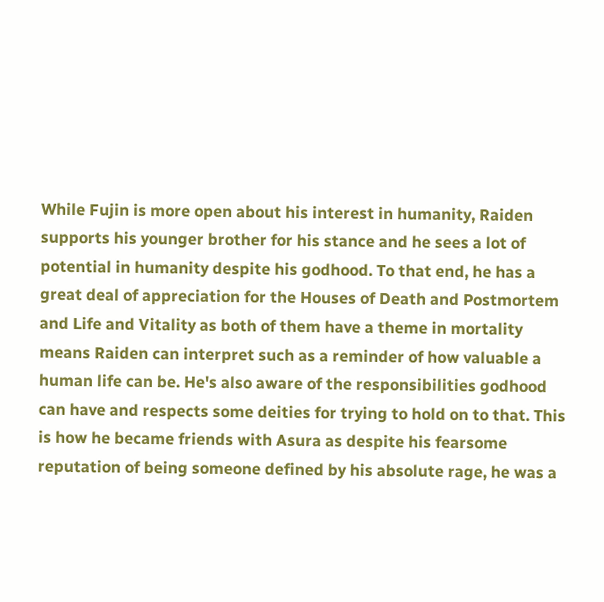While Fujin is more open about his interest in humanity, Raiden supports his younger brother for his stance and he sees a lot of potential in humanity despite his godhood. To that end, he has a great deal of appreciation for the Houses of Death and Postmortem and Life and Vitality as both of them have a theme in mortality means Raiden can interpret such as a reminder of how valuable a human life can be. He's also aware of the responsibilities godhood can have and respects some deities for trying to hold on to that. This is how he became friends with Asura as despite his fearsome reputation of being someone defined by his absolute rage, he was a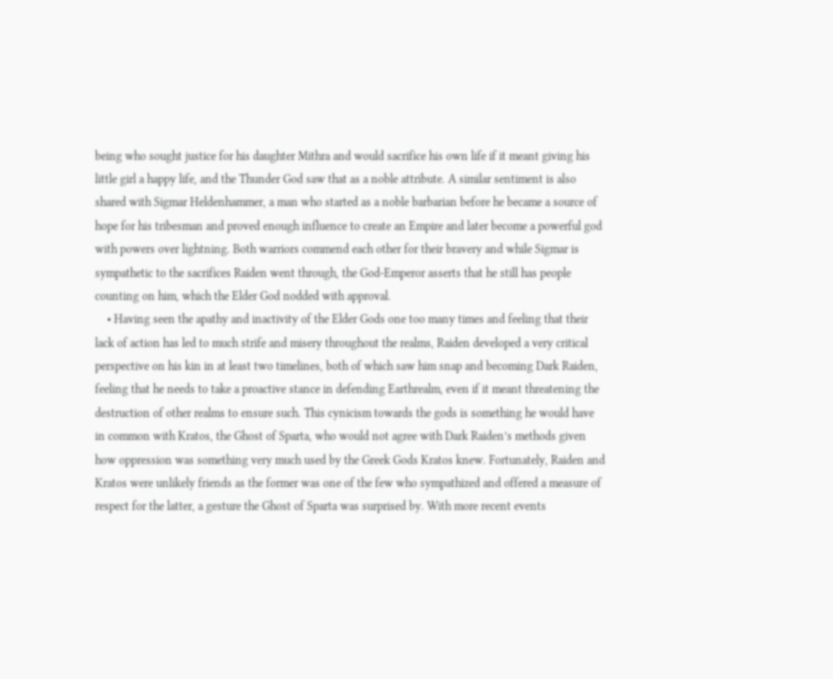being who sought justice for his daughter Mithra and would sacrifice his own life if it meant giving his little girl a happy life, and the Thunder God saw that as a noble attribute. A similar sentiment is also shared with Sigmar Heldenhammer, a man who started as a noble barbarian before he became a source of hope for his tribesman and proved enough influence to create an Empire and later become a powerful god with powers over lightning. Both warriors commend each other for their bravery and while Sigmar is sympathetic to the sacrifices Raiden went through, the God-Emperor asserts that he still has people counting on him, which the Elder God nodded with approval.
    • Having seen the apathy and inactivity of the Elder Gods one too many times and feeling that their lack of action has led to much strife and misery throughout the realms, Raiden developed a very critical perspective on his kin in at least two timelines, both of which saw him snap and becoming Dark Raiden, feeling that he needs to take a proactive stance in defending Earthrealm, even if it meant threatening the destruction of other realms to ensure such. This cynicism towards the gods is something he would have in common with Kratos, the Ghost of Sparta, who would not agree with Dark Raiden’s methods given how oppression was something very much used by the Greek Gods Kratos knew. Fortunately, Raiden and Kratos were unlikely friends as the former was one of the few who sympathized and offered a measure of respect for the latter, a gesture the Ghost of Sparta was surprised by. With more recent events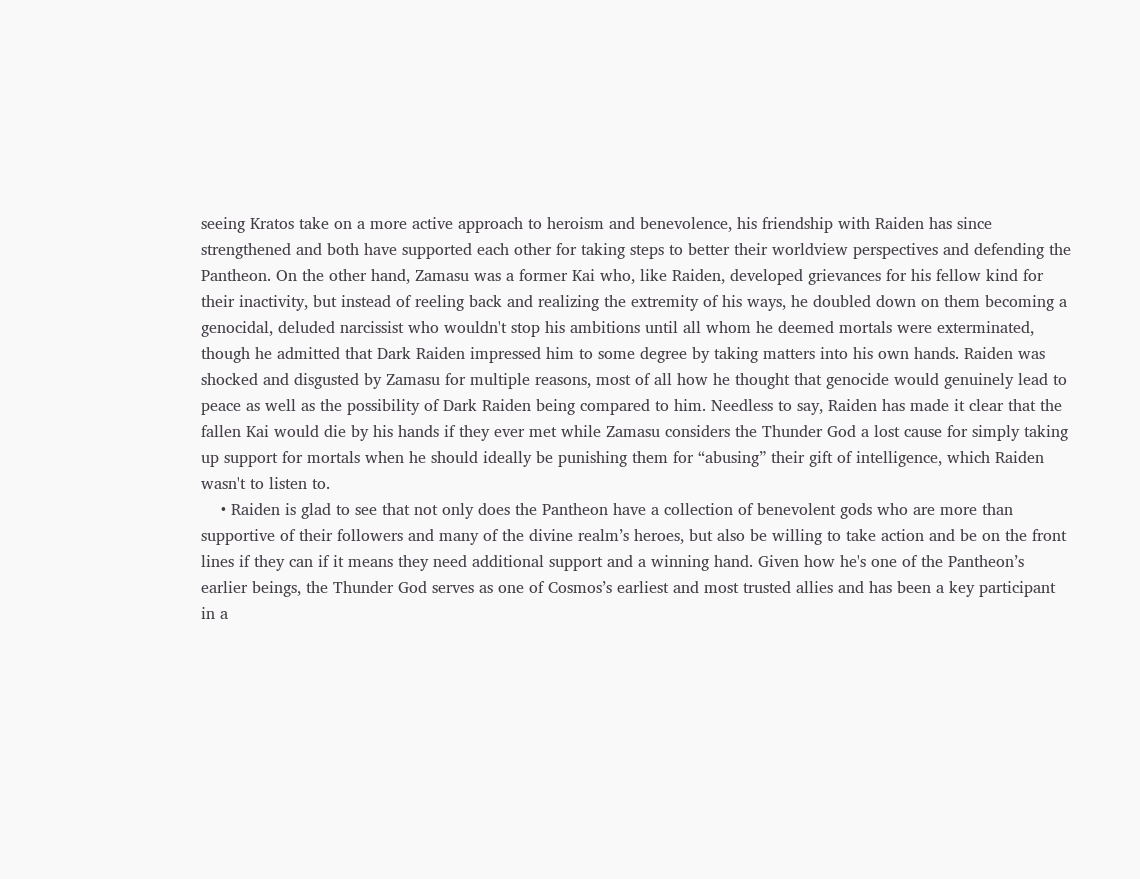seeing Kratos take on a more active approach to heroism and benevolence, his friendship with Raiden has since strengthened and both have supported each other for taking steps to better their worldview perspectives and defending the Pantheon. On the other hand, Zamasu was a former Kai who, like Raiden, developed grievances for his fellow kind for their inactivity, but instead of reeling back and realizing the extremity of his ways, he doubled down on them becoming a genocidal, deluded narcissist who wouldn't stop his ambitions until all whom he deemed mortals were exterminated, though he admitted that Dark Raiden impressed him to some degree by taking matters into his own hands. Raiden was shocked and disgusted by Zamasu for multiple reasons, most of all how he thought that genocide would genuinely lead to peace as well as the possibility of Dark Raiden being compared to him. Needless to say, Raiden has made it clear that the fallen Kai would die by his hands if they ever met while Zamasu considers the Thunder God a lost cause for simply taking up support for mortals when he should ideally be punishing them for “abusing” their gift of intelligence, which Raiden wasn't to listen to.
    • Raiden is glad to see that not only does the Pantheon have a collection of benevolent gods who are more than supportive of their followers and many of the divine realm’s heroes, but also be willing to take action and be on the front lines if they can if it means they need additional support and a winning hand. Given how he's one of the Pantheon’s earlier beings, the Thunder God serves as one of Cosmos’s earliest and most trusted allies and has been a key participant in a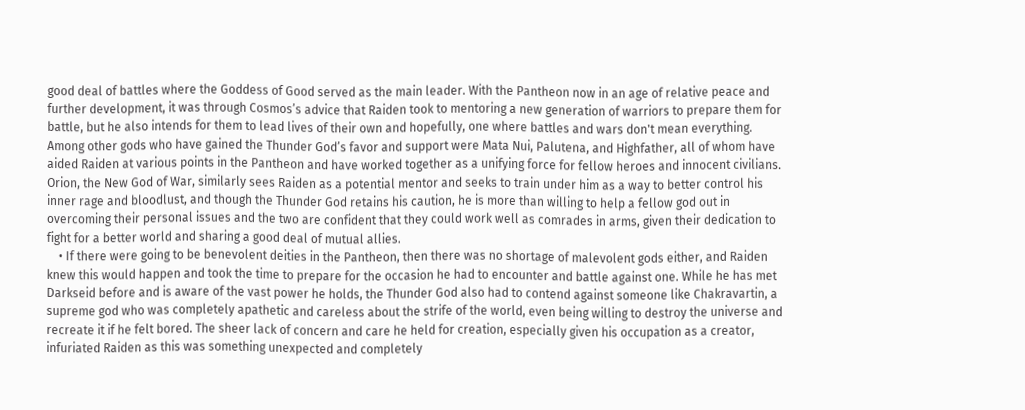good deal of battles where the Goddess of Good served as the main leader. With the Pantheon now in an age of relative peace and further development, it was through Cosmos’s advice that Raiden took to mentoring a new generation of warriors to prepare them for battle, but he also intends for them to lead lives of their own and hopefully, one where battles and wars don't mean everything. Among other gods who have gained the Thunder God’s favor and support were Mata Nui, Palutena, and Highfather, all of whom have aided Raiden at various points in the Pantheon and have worked together as a unifying force for fellow heroes and innocent civilians. Orion, the New God of War, similarly sees Raiden as a potential mentor and seeks to train under him as a way to better control his inner rage and bloodlust, and though the Thunder God retains his caution, he is more than willing to help a fellow god out in overcoming their personal issues and the two are confident that they could work well as comrades in arms, given their dedication to fight for a better world and sharing a good deal of mutual allies.
    • If there were going to be benevolent deities in the Pantheon, then there was no shortage of malevolent gods either, and Raiden knew this would happen and took the time to prepare for the occasion he had to encounter and battle against one. While he has met Darkseid before and is aware of the vast power he holds, the Thunder God also had to contend against someone like Chakravartin, a supreme god who was completely apathetic and careless about the strife of the world, even being willing to destroy the universe and recreate it if he felt bored. The sheer lack of concern and care he held for creation, especially given his occupation as a creator, infuriated Raiden as this was something unexpected and completely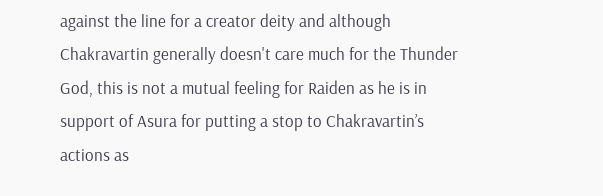against the line for a creator deity and although Chakravartin generally doesn't care much for the Thunder God, this is not a mutual feeling for Raiden as he is in support of Asura for putting a stop to Chakravartin’s actions as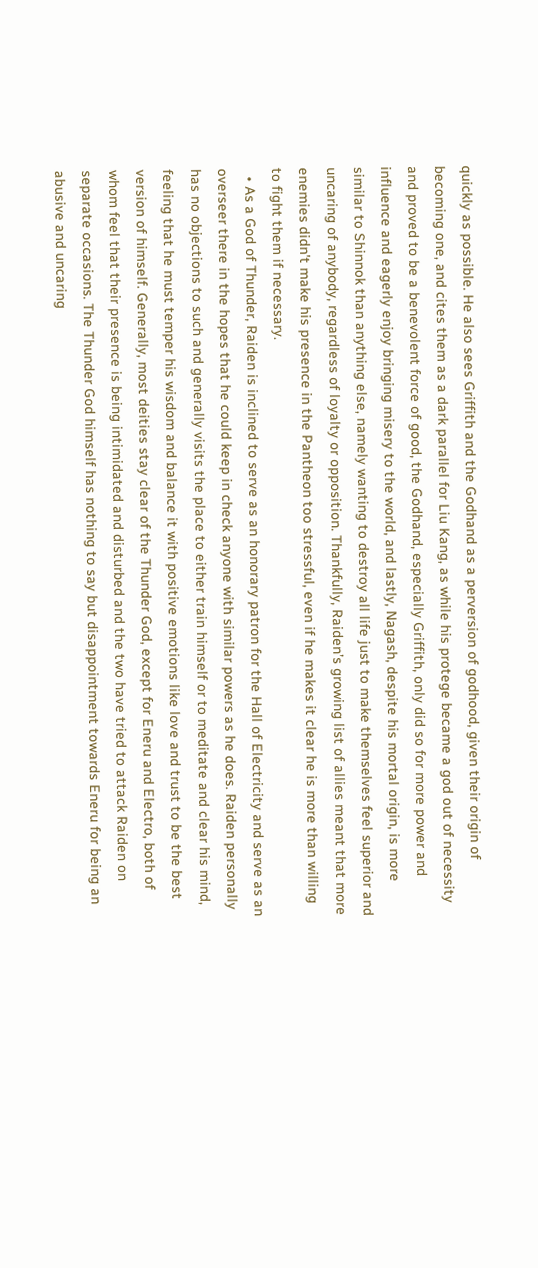quickly as possible. He also sees Griffith and the Godhand as a perversion of godhood, given their origin of becoming one, and cites them as a dark parallel for Liu Kang, as while his protege became a god out of necessity and proved to be a benevolent force of good, the Godhand, especially Griffith, only did so for more power and influence and eagerly enjoy bringing misery to the world, and lastly, Nagash, despite his mortal origin, is more similar to Shinnok than anything else, namely wanting to destroy all life just to make themselves feel superior and uncaring of anybody, regardless of loyalty or opposition. Thankfully, Raiden’s growing list of allies meant that more enemies didn't make his presence in the Pantheon too stressful, even if he makes it clear he is more than willing to fight them if necessary.
  • As a God of Thunder, Raiden is inclined to serve as an honorary patron for the Hall of Electricity and serve as an overseer there in the hopes that he could keep in check anyone with similar powers as he does. Raiden personally has no objections to such and generally visits the place to either train himself or to meditate and clear his mind, feeling that he must temper his wisdom and balance it with positive emotions like love and trust to be the best version of himself. Generally, most deities stay clear of the Thunder God, except for Eneru and Electro, both of whom feel that their presence is being intimidated and disturbed and the two have tried to attack Raiden on separate occasions. The Thunder God himself has nothing to say but disappointment towards Eneru for being an abusive and uncaring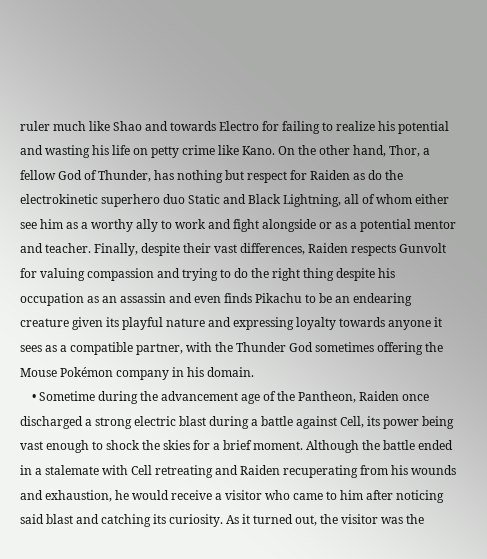ruler much like Shao and towards Electro for failing to realize his potential and wasting his life on petty crime like Kano. On the other hand, Thor, a fellow God of Thunder, has nothing but respect for Raiden as do the electrokinetic superhero duo Static and Black Lightning, all of whom either see him as a worthy ally to work and fight alongside or as a potential mentor and teacher. Finally, despite their vast differences, Raiden respects Gunvolt for valuing compassion and trying to do the right thing despite his occupation as an assassin and even finds Pikachu to be an endearing creature given its playful nature and expressing loyalty towards anyone it sees as a compatible partner, with the Thunder God sometimes offering the Mouse Pokémon company in his domain.
    • Sometime during the advancement age of the Pantheon, Raiden once discharged a strong electric blast during a battle against Cell, its power being vast enough to shock the skies for a brief moment. Although the battle ended in a stalemate with Cell retreating and Raiden recuperating from his wounds and exhaustion, he would receive a visitor who came to him after noticing said blast and catching its curiosity. As it turned out, the visitor was the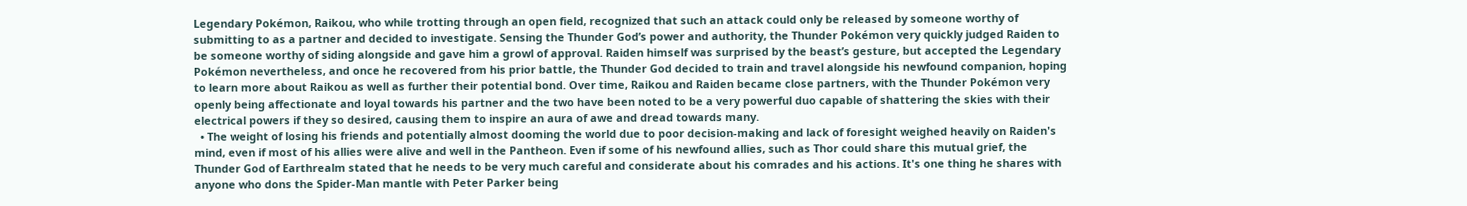Legendary Pokémon, Raikou, who while trotting through an open field, recognized that such an attack could only be released by someone worthy of submitting to as a partner and decided to investigate. Sensing the Thunder God’s power and authority, the Thunder Pokémon very quickly judged Raiden to be someone worthy of siding alongside and gave him a growl of approval. Raiden himself was surprised by the beast’s gesture, but accepted the Legendary Pokémon nevertheless, and once he recovered from his prior battle, the Thunder God decided to train and travel alongside his newfound companion, hoping to learn more about Raikou as well as further their potential bond. Over time, Raikou and Raiden became close partners, with the Thunder Pokémon very openly being affectionate and loyal towards his partner and the two have been noted to be a very powerful duo capable of shattering the skies with their electrical powers if they so desired, causing them to inspire an aura of awe and dread towards many.
  • The weight of losing his friends and potentially almost dooming the world due to poor decision-making and lack of foresight weighed heavily on Raiden's mind, even if most of his allies were alive and well in the Pantheon. Even if some of his newfound allies, such as Thor could share this mutual grief, the Thunder God of Earthrealm stated that he needs to be very much careful and considerate about his comrades and his actions. It's one thing he shares with anyone who dons the Spider-Man mantle with Peter Parker being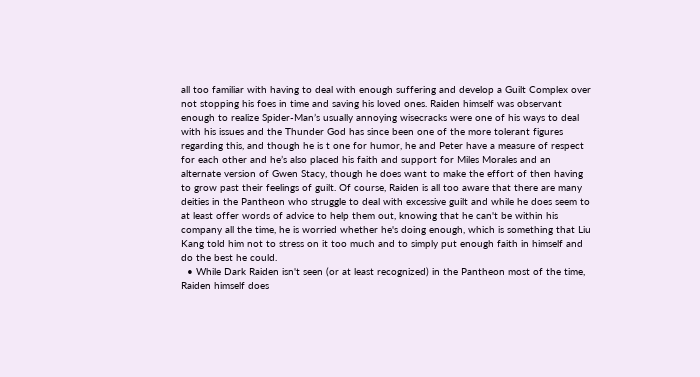all too familiar with having to deal with enough suffering and develop a Guilt Complex over not stopping his foes in time and saving his loved ones. Raiden himself was observant enough to realize Spider-Man’s usually annoying wisecracks were one of his ways to deal with his issues and the Thunder God has since been one of the more tolerant figures regarding this, and though he is t one for humor, he and Peter have a measure of respect for each other and he’s also placed his faith and support for Miles Morales and an alternate version of Gwen Stacy, though he does want to make the effort of then having to grow past their feelings of guilt. Of course, Raiden is all too aware that there are many deities in the Pantheon who struggle to deal with excessive guilt and while he does seem to at least offer words of advice to help them out, knowing that he can't be within his company all the time, he is worried whether he's doing enough, which is something that Liu Kang told him not to stress on it too much and to simply put enough faith in himself and do the best he could.
  • While Dark Raiden isn't seen (or at least recognized) in the Pantheon most of the time, Raiden himself does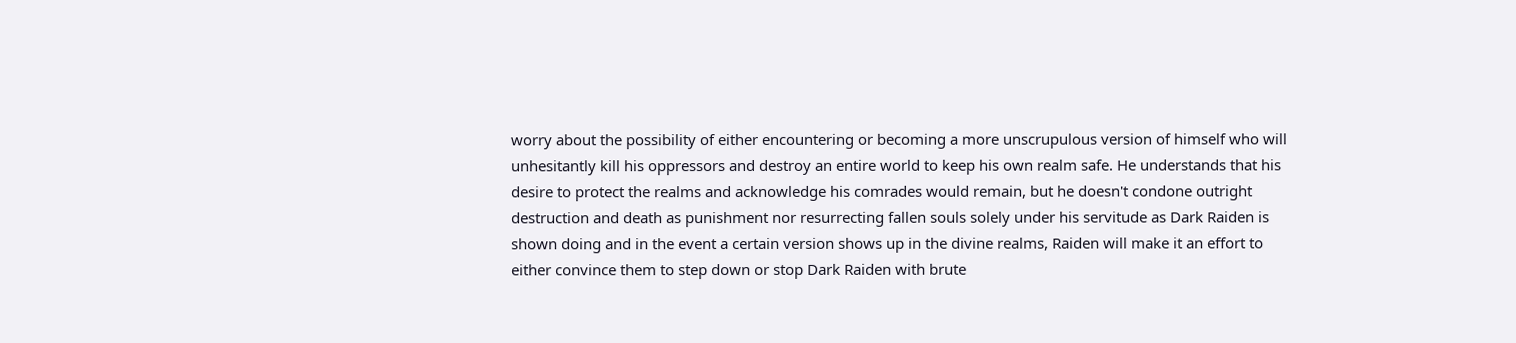worry about the possibility of either encountering or becoming a more unscrupulous version of himself who will unhesitantly kill his oppressors and destroy an entire world to keep his own realm safe. He understands that his desire to protect the realms and acknowledge his comrades would remain, but he doesn't condone outright destruction and death as punishment nor resurrecting fallen souls solely under his servitude as Dark Raiden is shown doing and in the event a certain version shows up in the divine realms, Raiden will make it an effort to either convince them to step down or stop Dark Raiden with brute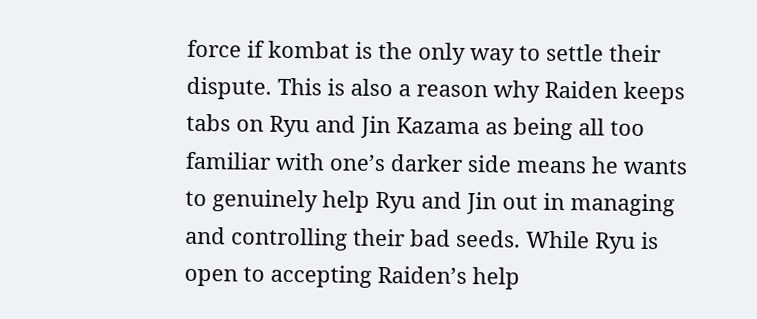force if kombat is the only way to settle their dispute. This is also a reason why Raiden keeps tabs on Ryu and Jin Kazama as being all too familiar with one’s darker side means he wants to genuinely help Ryu and Jin out in managing and controlling their bad seeds. While Ryu is open to accepting Raiden’s help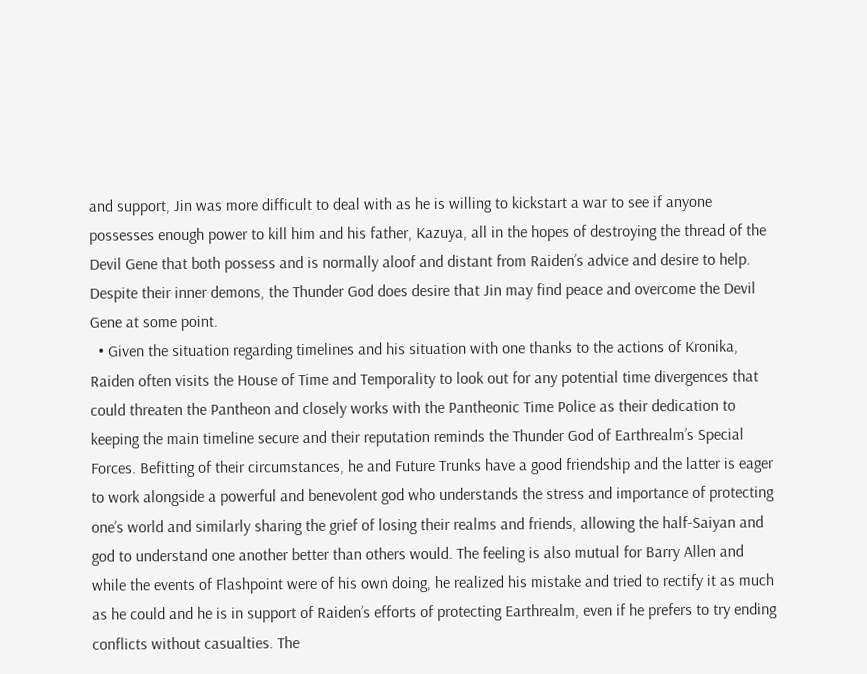and support, Jin was more difficult to deal with as he is willing to kickstart a war to see if anyone possesses enough power to kill him and his father, Kazuya, all in the hopes of destroying the thread of the Devil Gene that both possess and is normally aloof and distant from Raiden’s advice and desire to help. Despite their inner demons, the Thunder God does desire that Jin may find peace and overcome the Devil Gene at some point.
  • Given the situation regarding timelines and his situation with one thanks to the actions of Kronika, Raiden often visits the House of Time and Temporality to look out for any potential time divergences that could threaten the Pantheon and closely works with the Pantheonic Time Police as their dedication to keeping the main timeline secure and their reputation reminds the Thunder God of Earthrealm’s Special Forces. Befitting of their circumstances, he and Future Trunks have a good friendship and the latter is eager to work alongside a powerful and benevolent god who understands the stress and importance of protecting one’s world and similarly sharing the grief of losing their realms and friends, allowing the half-Saiyan and god to understand one another better than others would. The feeling is also mutual for Barry Allen and while the events of Flashpoint were of his own doing, he realized his mistake and tried to rectify it as much as he could and he is in support of Raiden’s efforts of protecting Earthrealm, even if he prefers to try ending conflicts without casualties. The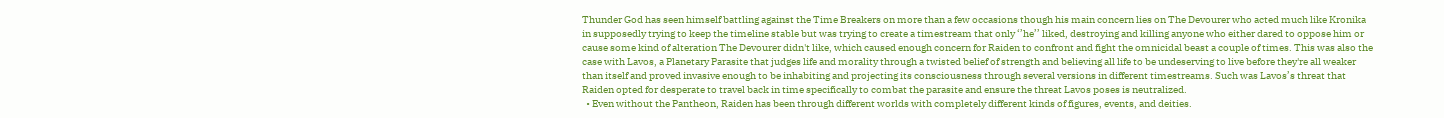Thunder God has seen himself battling against the Time Breakers on more than a few occasions though his main concern lies on The Devourer who acted much like Kronika in supposedly trying to keep the timeline stable but was trying to create a timestream that only ‘’he’’ liked, destroying and killing anyone who either dared to oppose him or cause some kind of alteration The Devourer didn't like, which caused enough concern for Raiden to confront and fight the omnicidal beast a couple of times. This was also the case with Lavos, a Planetary Parasite that judges life and morality through a twisted belief of strength and believing all life to be undeserving to live before they're all weaker than itself and proved invasive enough to be inhabiting and projecting its consciousness through several versions in different timestreams. Such was Lavos’s threat that Raiden opted for desperate to travel back in time specifically to combat the parasite and ensure the threat Lavos poses is neutralized.
  • Even without the Pantheon, Raiden has been through different worlds with completely different kinds of figures, events, and deities.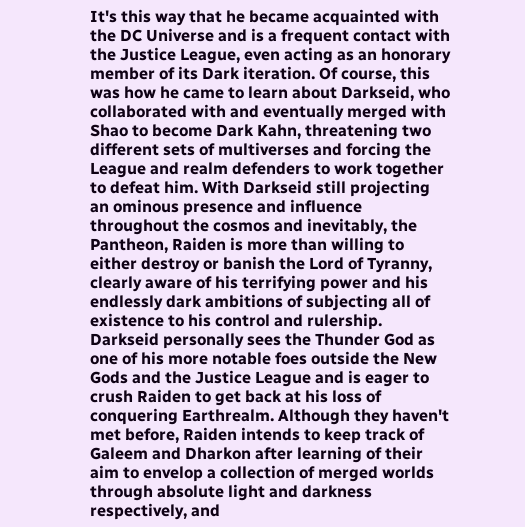It's this way that he became acquainted with the DC Universe and is a frequent contact with the Justice League, even acting as an honorary member of its Dark iteration. Of course, this was how he came to learn about Darkseid, who collaborated with and eventually merged with Shao to become Dark Kahn, threatening two different sets of multiverses and forcing the League and realm defenders to work together to defeat him. With Darkseid still projecting an ominous presence and influence throughout the cosmos and inevitably, the Pantheon, Raiden is more than willing to either destroy or banish the Lord of Tyranny, clearly aware of his terrifying power and his endlessly dark ambitions of subjecting all of existence to his control and rulership. Darkseid personally sees the Thunder God as one of his more notable foes outside the New Gods and the Justice League and is eager to crush Raiden to get back at his loss of conquering Earthrealm. Although they haven't met before, Raiden intends to keep track of Galeem and Dharkon after learning of their aim to envelop a collection of merged worlds through absolute light and darkness respectively, and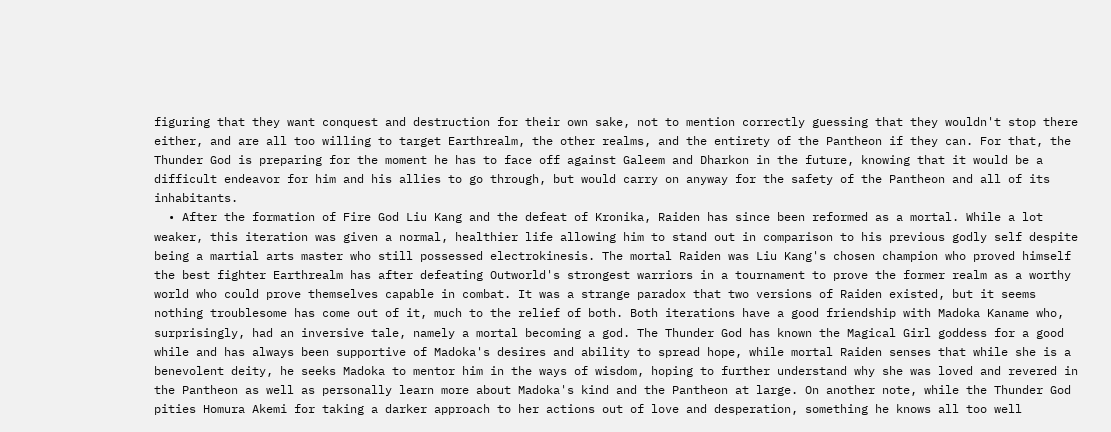figuring that they want conquest and destruction for their own sake, not to mention correctly guessing that they wouldn't stop there either, and are all too willing to target Earthrealm, the other realms, and the entirety of the Pantheon if they can. For that, the Thunder God is preparing for the moment he has to face off against Galeem and Dharkon in the future, knowing that it would be a difficult endeavor for him and his allies to go through, but would carry on anyway for the safety of the Pantheon and all of its inhabitants.
  • After the formation of Fire God Liu Kang and the defeat of Kronika, Raiden has since been reformed as a mortal. While a lot weaker, this iteration was given a normal, healthier life allowing him to stand out in comparison to his previous godly self despite being a martial arts master who still possessed electrokinesis. The mortal Raiden was Liu Kang's chosen champion who proved himself the best fighter Earthrealm has after defeating Outworld's strongest warriors in a tournament to prove the former realm as a worthy world who could prove themselves capable in combat. It was a strange paradox that two versions of Raiden existed, but it seems nothing troublesome has come out of it, much to the relief of both. Both iterations have a good friendship with Madoka Kaname who, surprisingly, had an inversive tale, namely a mortal becoming a god. The Thunder God has known the Magical Girl goddess for a good while and has always been supportive of Madoka's desires and ability to spread hope, while mortal Raiden senses that while she is a benevolent deity, he seeks Madoka to mentor him in the ways of wisdom, hoping to further understand why she was loved and revered in the Pantheon as well as personally learn more about Madoka's kind and the Pantheon at large. On another note, while the Thunder God pities Homura Akemi for taking a darker approach to her actions out of love and desperation, something he knows all too well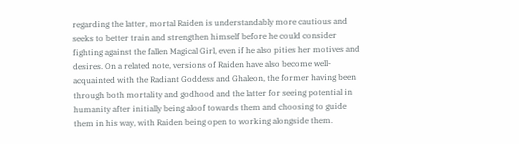regarding the latter, mortal Raiden is understandably more cautious and seeks to better train and strengthen himself before he could consider fighting against the fallen Magical Girl, even if he also pities her motives and desires. On a related note, versions of Raiden have also become well-acquainted with the Radiant Goddess and Ghaleon, the former having been through both mortality and godhood and the latter for seeing potential in humanity after initially being aloof towards them and choosing to guide them in his way, with Raiden being open to working alongside them.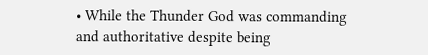• While the Thunder God was commanding and authoritative despite being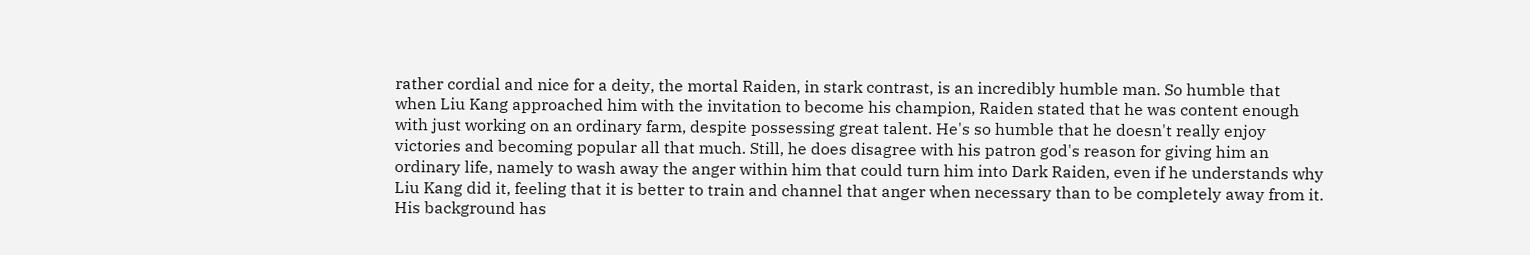rather cordial and nice for a deity, the mortal Raiden, in stark contrast, is an incredibly humble man. So humble that when Liu Kang approached him with the invitation to become his champion, Raiden stated that he was content enough with just working on an ordinary farm, despite possessing great talent. He's so humble that he doesn't really enjoy victories and becoming popular all that much. Still, he does disagree with his patron god's reason for giving him an ordinary life, namely to wash away the anger within him that could turn him into Dark Raiden, even if he understands why Liu Kang did it, feeling that it is better to train and channel that anger when necessary than to be completely away from it. His background has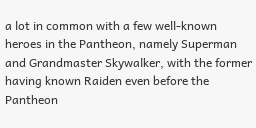a lot in common with a few well-known heroes in the Pantheon, namely Superman and Grandmaster Skywalker, with the former having known Raiden even before the Pantheon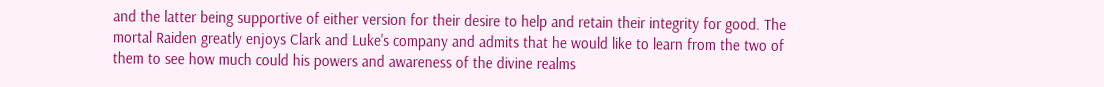and the latter being supportive of either version for their desire to help and retain their integrity for good. The mortal Raiden greatly enjoys Clark and Luke's company and admits that he would like to learn from the two of them to see how much could his powers and awareness of the divine realms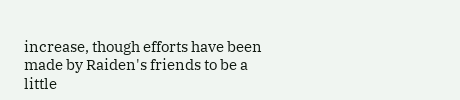increase, though efforts have been made by Raiden's friends to be a little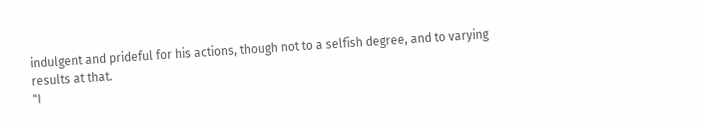indulgent and prideful for his actions, though not to a selfish degree, and to varying results at that.
"I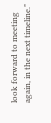look forward to meeting again, in the next timeline."